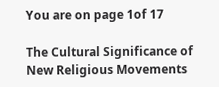You are on page 1of 17

The Cultural Significance of New Religious Movements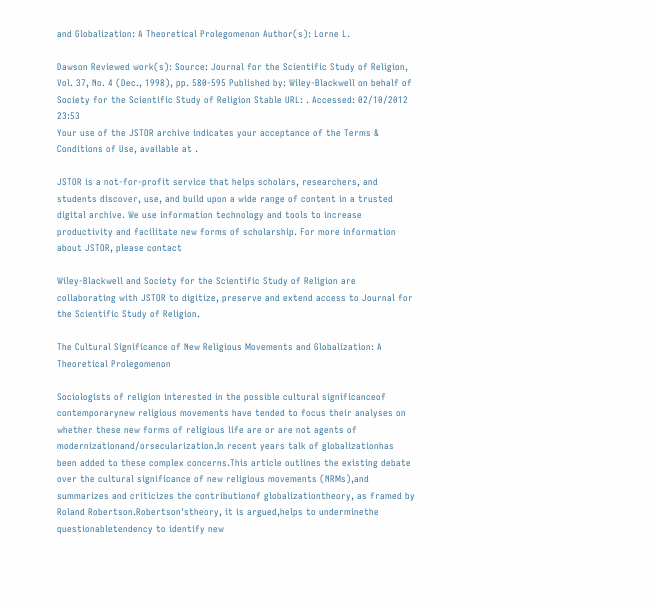and Globalization: A Theoretical Prolegomenon Author(s): Lorne L.

Dawson Reviewed work(s): Source: Journal for the Scientific Study of Religion, Vol. 37, No. 4 (Dec., 1998), pp. 580-595 Published by: Wiley-Blackwell on behalf of Society for the Scientific Study of Religion Stable URL: . Accessed: 02/10/2012 23:53
Your use of the JSTOR archive indicates your acceptance of the Terms & Conditions of Use, available at .

JSTOR is a not-for-profit service that helps scholars, researchers, and students discover, use, and build upon a wide range of content in a trusted digital archive. We use information technology and tools to increase productivity and facilitate new forms of scholarship. For more information about JSTOR, please contact

Wiley-Blackwell and Society for the Scientific Study of Religion are collaborating with JSTOR to digitize, preserve and extend access to Journal for the Scientific Study of Religion.

The Cultural Significance of New Religious Movements and Globalization: A Theoretical Prolegomenon

Sociologists of religion interested in the possible cultural significanceof contemporarynew religious movements have tended to focus their analyses on whether these new forms of religious life are or are not agents of modernizationand/orsecularization.In recent years talk of globalizationhas been added to these complex concerns.This article outlines the existing debate over the cultural significance of new religious movements (NRMs),and summarizes and criticizes the contributionof globalizationtheory, as framed by Roland Robertson.Robertson'stheory, it is argued,helps to underminethe questionabletendency to identify new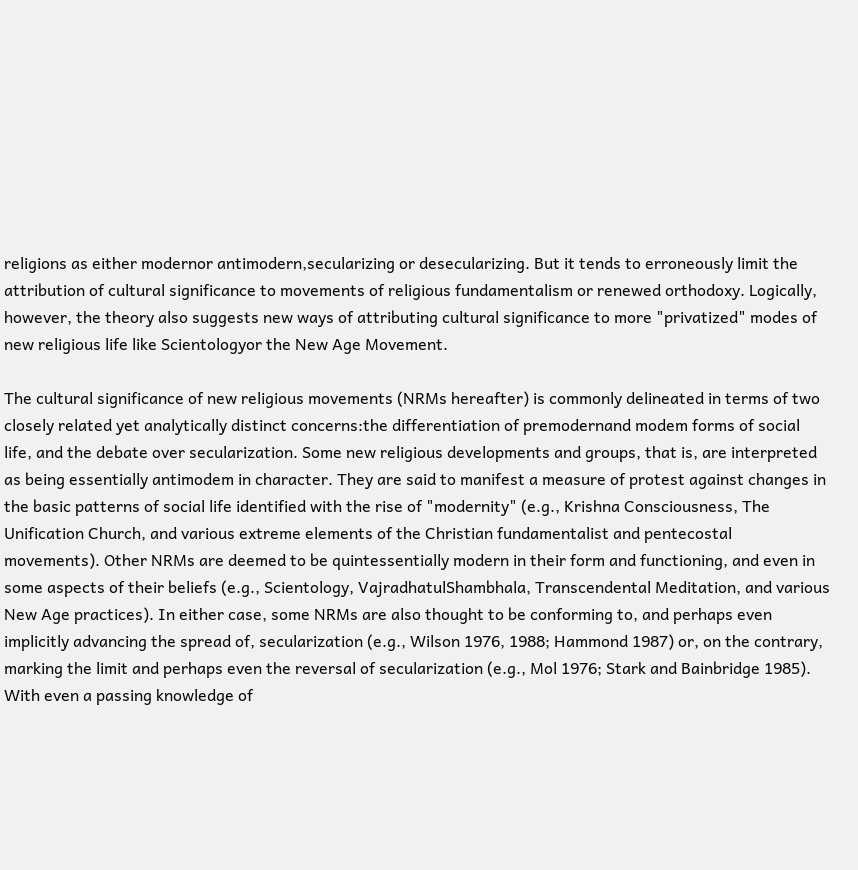religions as either modernor antimodern,secularizing or desecularizing. But it tends to erroneously limit the attribution of cultural significance to movements of religious fundamentalism or renewed orthodoxy. Logically, however, the theory also suggests new ways of attributing cultural significance to more "privatized" modes of new religious life like Scientologyor the New Age Movement.

The cultural significance of new religious movements (NRMs hereafter) is commonly delineated in terms of two closely related yet analytically distinct concerns:the differentiation of premodernand modem forms of social life, and the debate over secularization. Some new religious developments and groups, that is, are interpreted as being essentially antimodem in character. They are said to manifest a measure of protest against changes in the basic patterns of social life identified with the rise of "modernity" (e.g., Krishna Consciousness, The Unification Church, and various extreme elements of the Christian fundamentalist and pentecostal movements). Other NRMs are deemed to be quintessentially modern in their form and functioning, and even in some aspects of their beliefs (e.g., Scientology, VajradhatulShambhala, Transcendental Meditation, and various New Age practices). In either case, some NRMs are also thought to be conforming to, and perhaps even implicitly advancing the spread of, secularization (e.g., Wilson 1976, 1988; Hammond 1987) or, on the contrary, marking the limit and perhaps even the reversal of secularization (e.g., Mol 1976; Stark and Bainbridge 1985). With even a passing knowledge of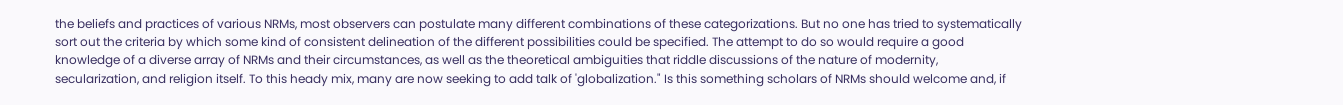the beliefs and practices of various NRMs, most observers can postulate many different combinations of these categorizations. But no one has tried to systematically sort out the criteria by which some kind of consistent delineation of the different possibilities could be specified. The attempt to do so would require a good knowledge of a diverse array of NRMs and their circumstances, as well as the theoretical ambiguities that riddle discussions of the nature of modernity, secularization, and religion itself. To this heady mix, many are now seeking to add talk of 'globalization." Is this something scholars of NRMs should welcome and, if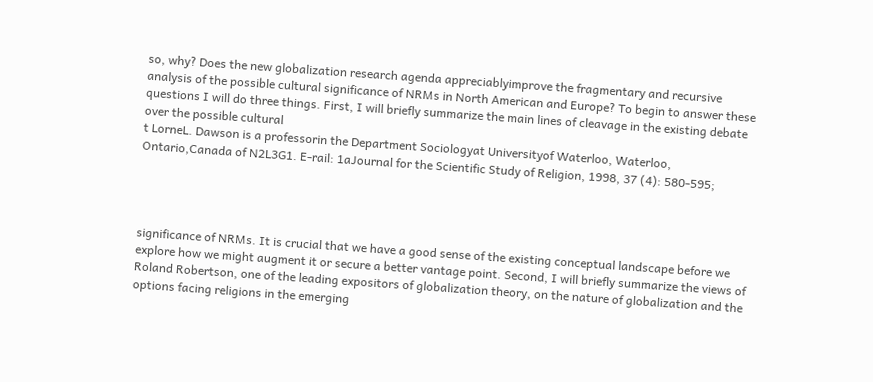so, why? Does the new globalization research agenda appreciablyimprove the fragmentary and recursive analysis of the possible cultural significance of NRMs in North American and Europe? To begin to answer these questions I will do three things. First, I will briefly summarize the main lines of cleavage in the existing debate over the possible cultural
t LorneL. Dawson is a professorin the Department Sociologyat Universityof Waterloo, Waterloo, Ontario,Canada of N2L3G1. E-rail: 1aJournal for the Scientific Study of Religion, 1998, 37 (4): 580-595;




significance of NRMs. It is crucial that we have a good sense of the existing conceptual landscape before we explore how we might augment it or secure a better vantage point. Second, I will briefly summarize the views of Roland Robertson, one of the leading expositors of globalization theory, on the nature of globalization and the options facing religions in the emerging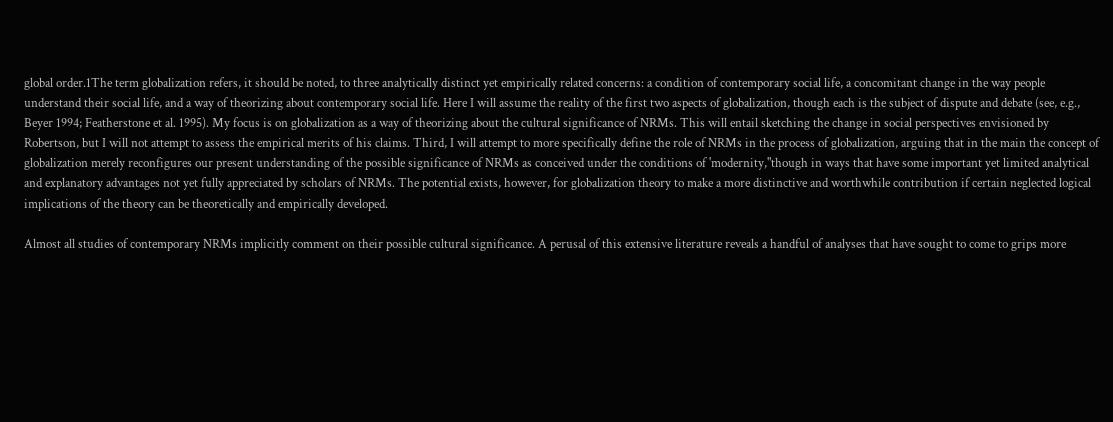global order.1The term globalization refers, it should be noted, to three analytically distinct yet empirically related concerns: a condition of contemporary social life, a concomitant change in the way people understand their social life, and a way of theorizing about contemporary social life. Here I will assume the reality of the first two aspects of globalization, though each is the subject of dispute and debate (see, e.g., Beyer 1994; Featherstone et al. 1995). My focus is on globalization as a way of theorizing about the cultural significance of NRMs. This will entail sketching the change in social perspectives envisioned by Robertson, but I will not attempt to assess the empirical merits of his claims. Third, I will attempt to more specifically define the role of NRMs in the process of globalization, arguing that in the main the concept of globalization merely reconfigures our present understanding of the possible significance of NRMs as conceived under the conditions of 'modernity,"though in ways that have some important yet limited analytical and explanatory advantages not yet fully appreciated by scholars of NRMs. The potential exists, however, for globalization theory to make a more distinctive and worthwhile contribution if certain neglected logical implications of the theory can be theoretically and empirically developed.

Almost all studies of contemporary NRMs implicitly comment on their possible cultural significance. A perusal of this extensive literature reveals a handful of analyses that have sought to come to grips more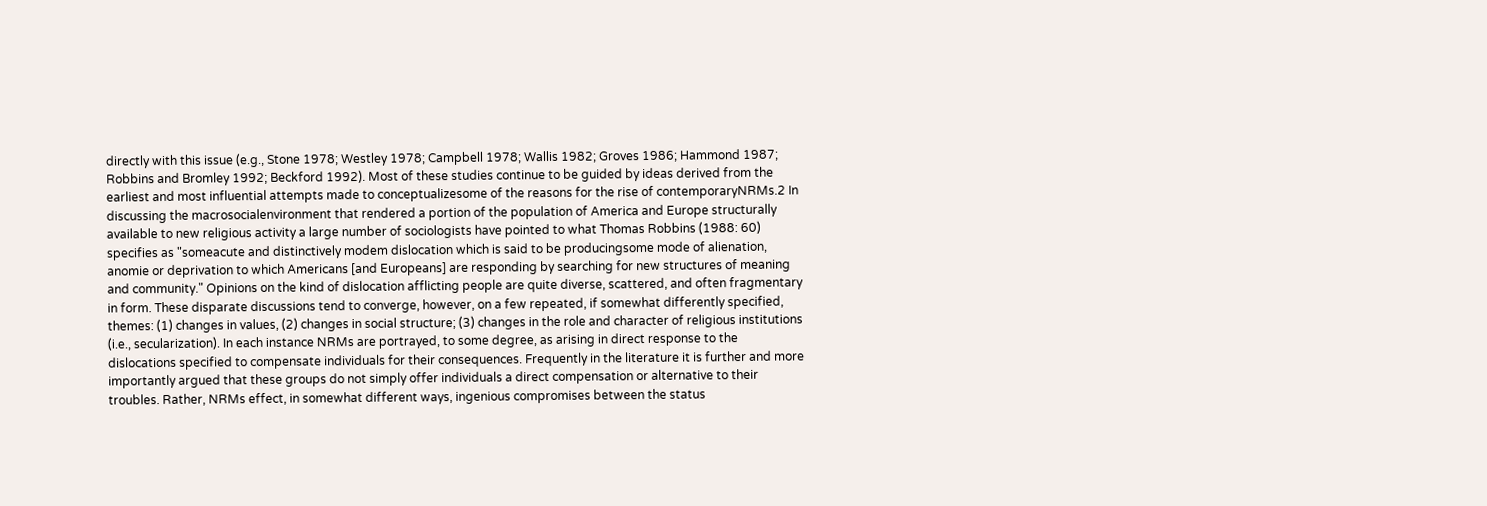directly with this issue (e.g., Stone 1978; Westley 1978; Campbell 1978; Wallis 1982; Groves 1986; Hammond 1987; Robbins and Bromley 1992; Beckford 1992). Most of these studies continue to be guided by ideas derived from the earliest and most influential attempts made to conceptualizesome of the reasons for the rise of contemporaryNRMs.2 In discussing the macrosocialenvironment that rendered a portion of the population of America and Europe structurally available to new religious activity a large number of sociologists have pointed to what Thomas Robbins (1988: 60) specifies as "someacute and distinctively modem dislocation which is said to be producingsome mode of alienation, anomie or deprivation to which Americans [and Europeans] are responding by searching for new structures of meaning and community." Opinions on the kind of dislocation afflicting people are quite diverse, scattered, and often fragmentary in form. These disparate discussions tend to converge, however, on a few repeated, if somewhat differently specified, themes: (1) changes in values, (2) changes in social structure; (3) changes in the role and character of religious institutions (i.e., secularization). In each instance NRMs are portrayed, to some degree, as arising in direct response to the dislocations specified to compensate individuals for their consequences. Frequently in the literature it is further and more importantly argued that these groups do not simply offer individuals a direct compensation or alternative to their troubles. Rather, NRMs effect, in somewhat different ways, ingenious compromises between the status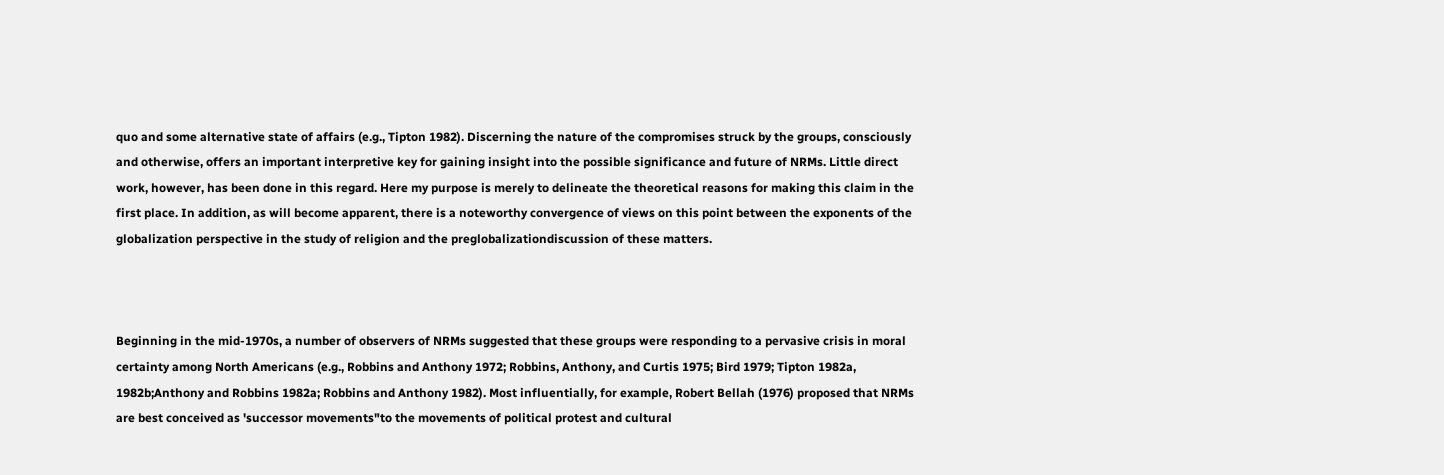quo and some alternative state of affairs (e.g., Tipton 1982). Discerning the nature of the compromises struck by the groups, consciously and otherwise, offers an important interpretive key for gaining insight into the possible significance and future of NRMs. Little direct work, however, has been done in this regard. Here my purpose is merely to delineate the theoretical reasons for making this claim in the first place. In addition, as will become apparent, there is a noteworthy convergence of views on this point between the exponents of the globalization perspective in the study of religion and the preglobalizationdiscussion of these matters.



Beginning in the mid-1970s, a number of observers of NRMs suggested that these groups were responding to a pervasive crisis in moral certainty among North Americans (e.g., Robbins and Anthony 1972; Robbins, Anthony, and Curtis 1975; Bird 1979; Tipton 1982a, 1982b;Anthony and Robbins 1982a; Robbins and Anthony 1982). Most influentially, for example, Robert Bellah (1976) proposed that NRMs are best conceived as 'successor movements"to the movements of political protest and cultural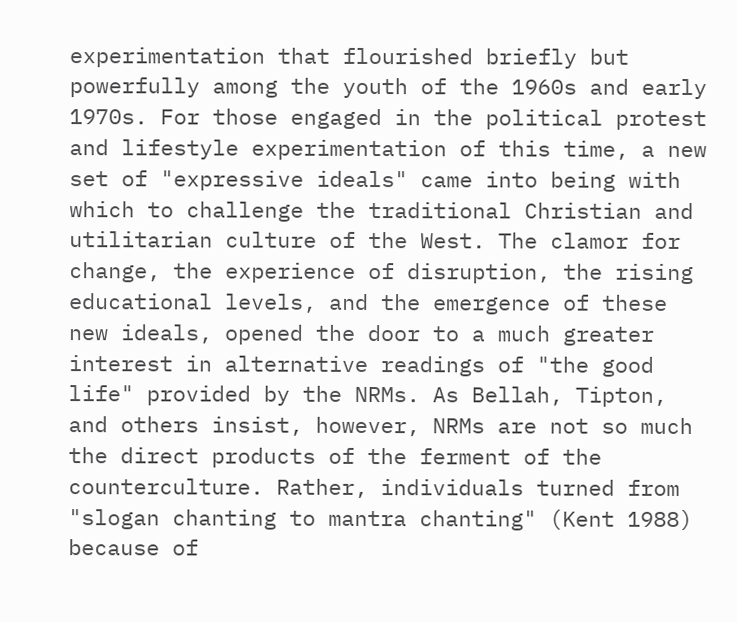experimentation that flourished briefly but powerfully among the youth of the 1960s and early 1970s. For those engaged in the political protest and lifestyle experimentation of this time, a new set of "expressive ideals" came into being with which to challenge the traditional Christian and utilitarian culture of the West. The clamor for change, the experience of disruption, the rising educational levels, and the emergence of these new ideals, opened the door to a much greater interest in alternative readings of "the good life" provided by the NRMs. As Bellah, Tipton, and others insist, however, NRMs are not so much the direct products of the ferment of the counterculture. Rather, individuals turned from "slogan chanting to mantra chanting" (Kent 1988) because of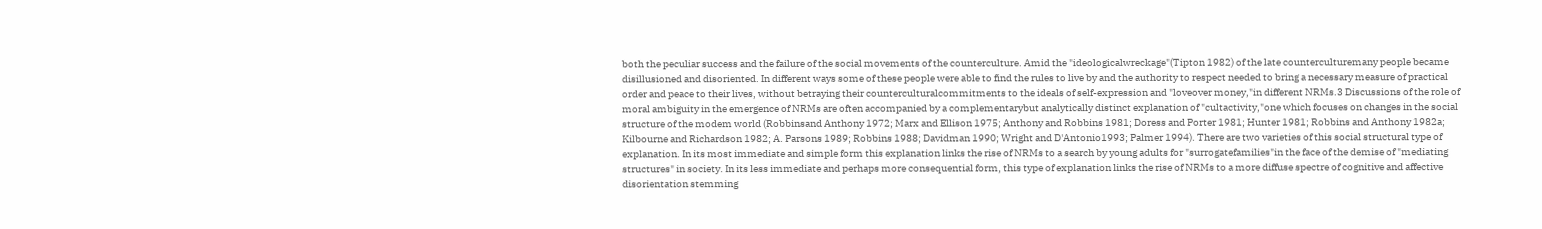both the peculiar success and the failure of the social movements of the counterculture. Amid the "ideologicalwreckage"(Tipton 1982) of the late counterculturemany people became disillusioned and disoriented. In different ways some of these people were able to find the rules to live by and the authority to respect needed to bring a necessary measure of practical order and peace to their lives, without betraying their counterculturalcommitments to the ideals of self-expression and "loveover money,"in different NRMs.3 Discussions of the role of moral ambiguity in the emergence of NRMs are often accompanied by a complementarybut analytically distinct explanation of "cultactivity,"one which focuses on changes in the social structure of the modem world (Robbinsand Anthony 1972; Marx and Ellison 1975; Anthony and Robbins 1981; Doress and Porter 1981; Hunter 1981; Robbins and Anthony 1982a; Kilbourne and Richardson 1982; A. Parsons 1989; Robbins 1988; Davidman 1990; Wright and D'Antonio1993; Palmer 1994). There are two varieties of this social structural type of explanation. In its most immediate and simple form this explanation links the rise of NRMs to a search by young adults for "surrogatefamilies"in the face of the demise of "mediating structures" in society. In its less immediate and perhaps more consequential form, this type of explanation links the rise of NRMs to a more diffuse spectre of cognitive and affective disorientation stemming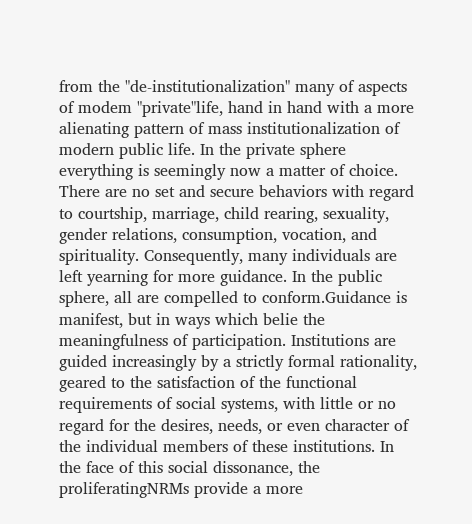from the "de-institutionalization" many of aspects of modem "private"life, hand in hand with a more alienating pattern of mass institutionalization of modern public life. In the private sphere everything is seemingly now a matter of choice. There are no set and secure behaviors with regard to courtship, marriage, child rearing, sexuality, gender relations, consumption, vocation, and spirituality. Consequently, many individuals are left yearning for more guidance. In the public sphere, all are compelled to conform.Guidance is manifest, but in ways which belie the meaningfulness of participation. Institutions are guided increasingly by a strictly formal rationality, geared to the satisfaction of the functional requirements of social systems, with little or no regard for the desires, needs, or even character of the individual members of these institutions. In the face of this social dissonance, the proliferatingNRMs provide a more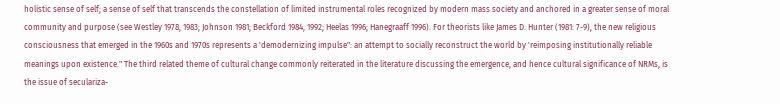holistic sense of self; a sense of self that transcends the constellation of limited instrumental roles recognized by modern mass society and anchored in a greater sense of moral community and purpose (see Westley 1978, 1983; Johnson 1981; Beckford 1984, 1992; Heelas 1996; Hanegraaff 1996). For theorists like James D. Hunter (1981: 7-9), the new religious consciousness that emerged in the 1960s and 1970s represents a 'demodernizing impulse": an attempt to socially reconstruct the world by 'reimposing institutionally reliable meanings upon existence." The third related theme of cultural change commonly reiterated in the literature discussing the emergence, and hence cultural significance of NRMs, is the issue of seculariza-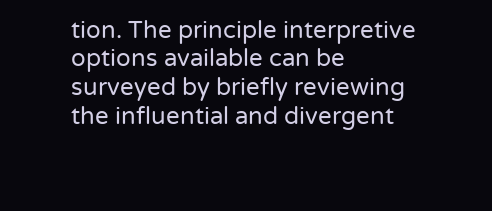tion. The principle interpretive options available can be surveyed by briefly reviewing the influential and divergent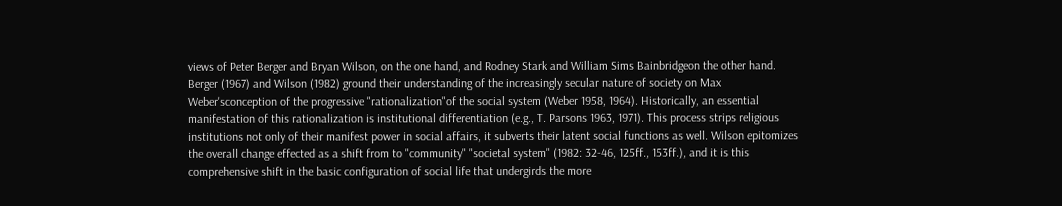views of Peter Berger and Bryan Wilson, on the one hand, and Rodney Stark and William Sims Bainbridgeon the other hand. Berger (1967) and Wilson (1982) ground their understanding of the increasingly secular nature of society on Max Weber'sconception of the progressive "rationalization"of the social system (Weber 1958, 1964). Historically, an essential manifestation of this rationalization is institutional differentiation (e.g., T. Parsons 1963, 1971). This process strips religious institutions not only of their manifest power in social affairs, it subverts their latent social functions as well. Wilson epitomizes the overall change effected as a shift from to "community" "societal system" (1982: 32-46, 125ff., 153ff.), and it is this comprehensive shift in the basic configuration of social life that undergirds the more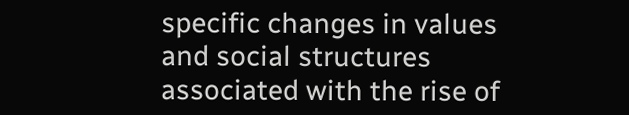specific changes in values and social structures associated with the rise of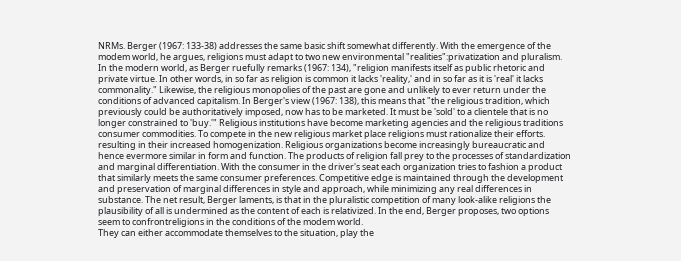NRMs. Berger (1967: 133-38) addresses the same basic shift somewhat differently. With the emergence of the modem world, he argues, religions must adapt to two new environmental "realities":privatization and pluralism. In the modern world, as Berger ruefully remarks (1967: 134), "religion manifests itself as public rhetoric and private virtue. In other words, in so far as religion is common it lacks 'reality,' and in so far as it is 'real' it lacks commonality." Likewise, the religious monopolies of the past are gone and unlikely to ever return under the conditions of advanced capitalism. In Berger's view (1967: 138), this means that "the religious tradition, which previously could be authoritatively imposed, now has to be marketed. It must be 'sold' to a clientele that is no longer constrained to 'buy.'" Religious institutions have become marketing agencies and the religious traditions consumer commodities. To compete in the new religious market place religions must rationalize their efforts. resulting in their increased homogenization. Religious organizations become increasingly bureaucratic and hence evermore similar in form and function. The products of religion fall prey to the processes of standardization and marginal differentiation. With the consumer in the driver's seat each organization tries to fashion a product that similarly meets the same consumer preferences. Competitive edge is maintained through the development and preservation of marginal differences in style and approach, while minimizing any real differences in substance. The net result, Berger laments, is that in the pluralistic competition of many look-alike religions the plausibility of all is undermined as the content of each is relativized. In the end, Berger proposes, two options seem to confrontreligions in the conditions of the modem world.
They can either accommodate themselves to the situation, play the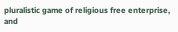pluralistic game of religious free enterprise, and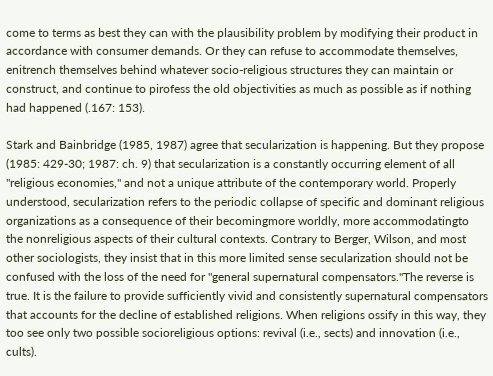come to terms as best they can with the plausibility problem by modifying their product in accordance with consumer demands. Or they can refuse to accommodate themselves, enitrench themselves behind whatever socio-religious structures they can maintain or construct, and continue to pirofess the old objectivities as much as possible as if nothing had happened (.167: 153).

Stark and Bainbridge (1985, 1987) agree that secularization is happening. But they propose (1985: 429-30; 1987: ch. 9) that secularization is a constantly occurring element of all "religious economies," and not a unique attribute of the contemporary world. Properly understood, secularization refers to the periodic collapse of specific and dominant religious organizations as a consequence of their becomingmore worldly, more accommodatingto the nonreligious aspects of their cultural contexts. Contrary to Berger, Wilson, and most other sociologists, they insist that in this more limited sense secularization should not be confused with the loss of the need for "general supernatural compensators."The reverse is true. It is the failure to provide sufficiently vivid and consistently supernatural compensators that accounts for the decline of established religions. When religions ossify in this way, they too see only two possible socioreligious options: revival (i.e., sects) and innovation (i.e., cults).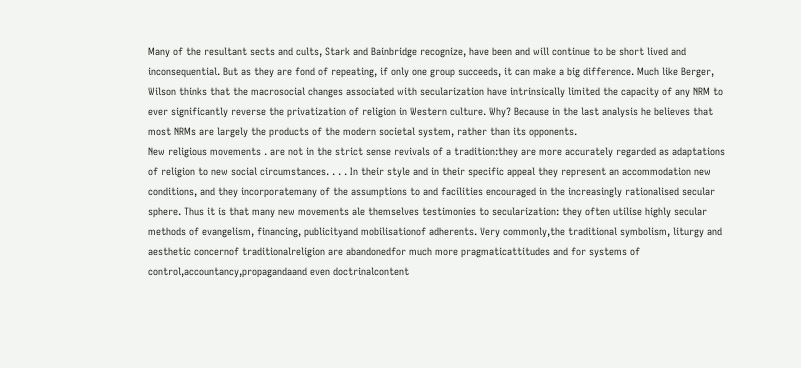Many of the resultant sects and cults, Stark and Bainbridge recognize, have been and will continue to be short lived and inconsequential. But as they are fond of repeating, if only one group succeeds, it can make a big difference. Much like Berger, Wilson thinks that the macrosocial changes associated with secularization have intrinsically limited the capacity of any NRM to ever significantly reverse the privatization of religion in Western culture. Why? Because in the last analysis he believes that most NRMs are largely the products of the modern societal system, rather than its opponents.
New religious movements . are not in the strict sense revivals of a tradition:they are more accurately regarded as adaptations of religion to new social circumstances. . . . In their style and in their specific appeal they represent an accommodation new conditions, and they incorporatemany of the assumptions to and facilities encouraged in the increasingly rationalised secular sphere. Thus it is that many new movements ale themselves testimonies to secularization: they often utilise highly secular methods of evangelism, financing, publicityand mobilisationof adherents. Very commonly,the traditional symbolism, liturgy and aesthetic concernof traditionalreligion are abandonedfor much more pragmaticattitudes and for systems of control,accountancy,propagandaand even doctrinalcontent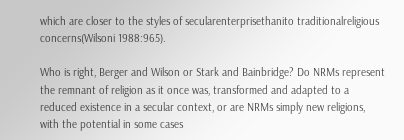which are closer to the styles of secularenterprisethanito traditionalreligious concerns(Wilsoni 1988:965).

Who is right, Berger and Wilson or Stark and Bainbridge? Do NRMs represent the remnant of religion as it once was, transformed and adapted to a reduced existence in a secular context, or are NRMs simply new religions, with the potential in some cases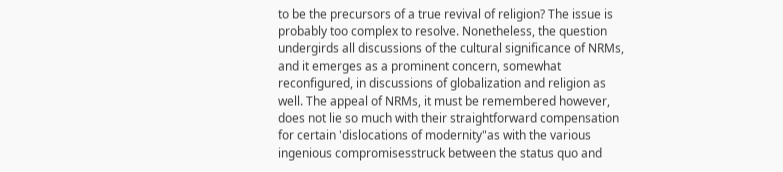to be the precursors of a true revival of religion? The issue is probably too complex to resolve. Nonetheless, the question undergirds all discussions of the cultural significance of NRMs, and it emerges as a prominent concern, somewhat reconfigured, in discussions of globalization and religion as well. The appeal of NRMs, it must be remembered however, does not lie so much with their straightforward compensation for certain 'dislocations of modernity"as with the various ingenious compromisesstruck between the status quo and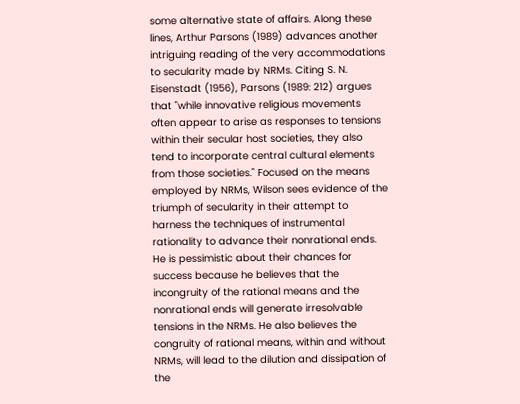some alternative state of affairs. Along these lines, Arthur Parsons (1989) advances another intriguing reading of the very accommodations to secularity made by NRMs. Citing S. N. Eisenstadt (1956), Parsons (1989: 212) argues that "while innovative religious movements often appear to arise as responses to tensions within their secular host societies, they also tend to incorporate central cultural elements from those societies." Focused on the means employed by NRMs, Wilson sees evidence of the triumph of secularity in their attempt to harness the techniques of instrumental rationality to advance their nonrational ends. He is pessimistic about their chances for success because he believes that the incongruity of the rational means and the nonrational ends will generate irresolvable tensions in the NRMs. He also believes the congruity of rational means, within and without NRMs, will lead to the dilution and dissipation of the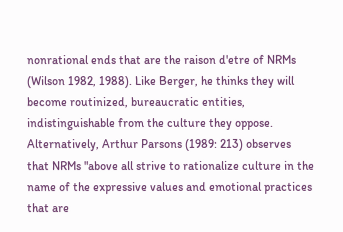nonrational ends that are the raison d'etre of NRMs (Wilson 1982, 1988). Like Berger, he thinks they will become routinized, bureaucratic entities, indistinguishable from the culture they oppose. Alternatively, Arthur Parsons (1989: 213) observes that NRMs "above all strive to rationalize culture in the name of the expressive values and emotional practices that are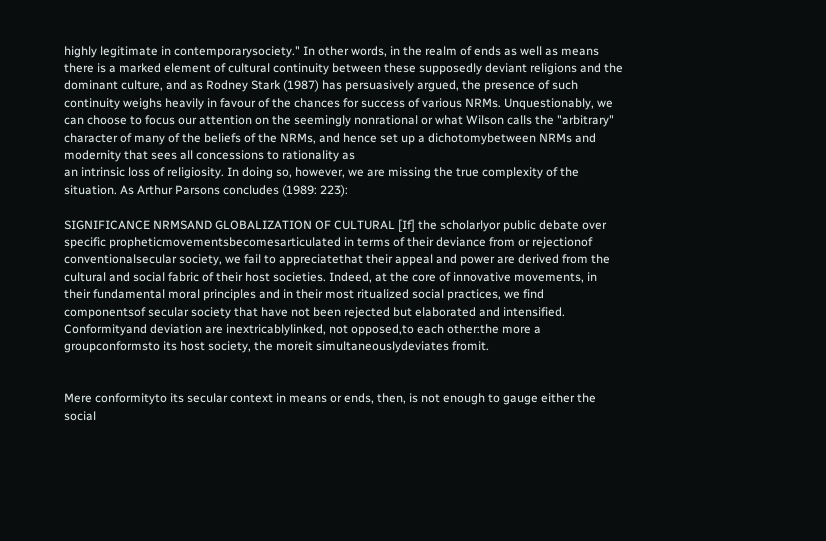highly legitimate in contemporarysociety." In other words, in the realm of ends as well as means there is a marked element of cultural continuity between these supposedly deviant religions and the dominant culture, and as Rodney Stark (1987) has persuasively argued, the presence of such continuity weighs heavily in favour of the chances for success of various NRMs. Unquestionably, we can choose to focus our attention on the seemingly nonrational or what Wilson calls the "arbitrary" character of many of the beliefs of the NRMs, and hence set up a dichotomybetween NRMs and modernity that sees all concessions to rationality as
an intrinsic loss of religiosity. In doing so, however, we are missing the true complexity of the situation. As Arthur Parsons concludes (1989: 223):

SIGNIFICANCE NRMSAND GLOBALIZATION OF CULTURAL [If] the scholarlyor public debate over specific propheticmovementsbecomesarticulated in terms of their deviance from or rejectionof conventionalsecular society, we fail to appreciatethat their appeal and power are derived from the cultural and social fabric of their host societies. Indeed, at the core of innovative movements, in their fundamental moral principles and in their most ritualized social practices, we find componentsof secular society that have not been rejected but elaborated and intensified. Conformityand deviation are inextricablylinked, not opposed,to each other:the more a groupconformsto its host society, the moreit simultaneouslydeviates fromit.


Mere conformityto its secular context in means or ends, then, is not enough to gauge either the social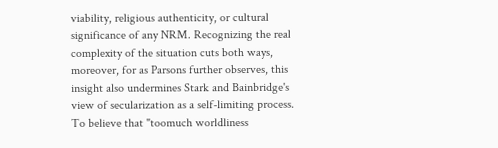viability, religious authenticity, or cultural significance of any NRM. Recognizing the real complexity of the situation cuts both ways, moreover, for as Parsons further observes, this insight also undermines Stark and Bainbridge's view of secularization as a self-limiting process. To believe that "toomuch worldliness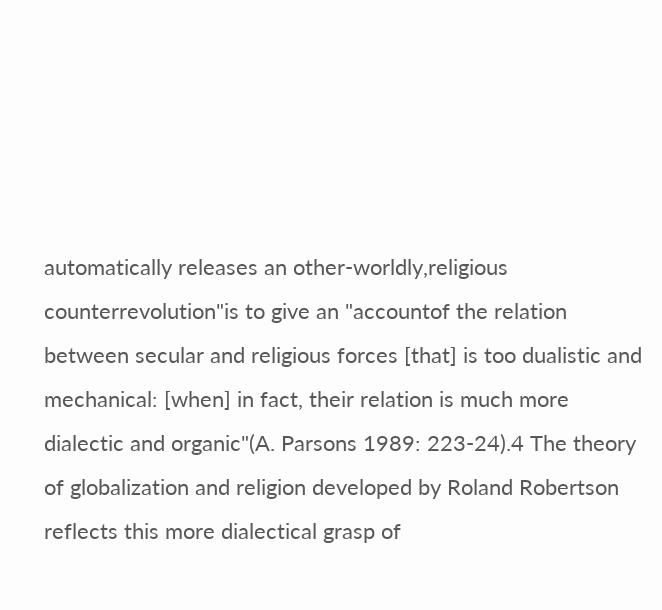automatically releases an other-worldly,religious counterrevolution"is to give an "accountof the relation between secular and religious forces [that] is too dualistic and mechanical: [when] in fact, their relation is much more dialectic and organic"(A. Parsons 1989: 223-24).4 The theory of globalization and religion developed by Roland Robertson reflects this more dialectical grasp of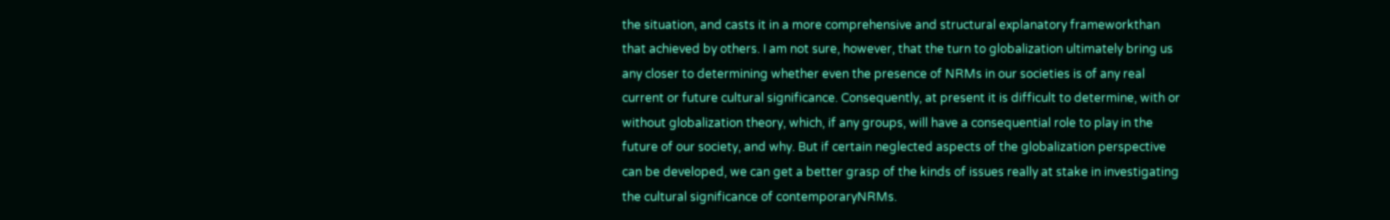the situation, and casts it in a more comprehensive and structural explanatory frameworkthan that achieved by others. I am not sure, however, that the turn to globalization ultimately bring us any closer to determining whether even the presence of NRMs in our societies is of any real current or future cultural significance. Consequently, at present it is difficult to determine, with or without globalization theory, which, if any groups, will have a consequential role to play in the future of our society, and why. But if certain neglected aspects of the globalization perspective can be developed, we can get a better grasp of the kinds of issues really at stake in investigating the cultural significance of contemporaryNRMs.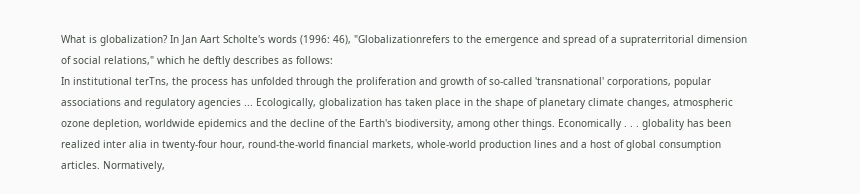What is globalization? In Jan Aart Scholte's words (1996: 46), "Globalizationrefers to the emergence and spread of a supraterritorial dimension of social relations," which he deftly describes as follows:
In institutional terTns, the process has unfolded through the proliferation and growth of so-called 'transnational' corporations, popular associations and regulatory agencies ... Ecologically, globalization has taken place in the shape of planetary climate changes, atmospheric ozone depletion, worldwide epidemics and the decline of the Earth's biodiversity, among other things. Economically . . . globality has been realized inter alia in twenty-four hour, round-the-world financial markets, whole-world production lines and a host of global consumption articles. Normatively,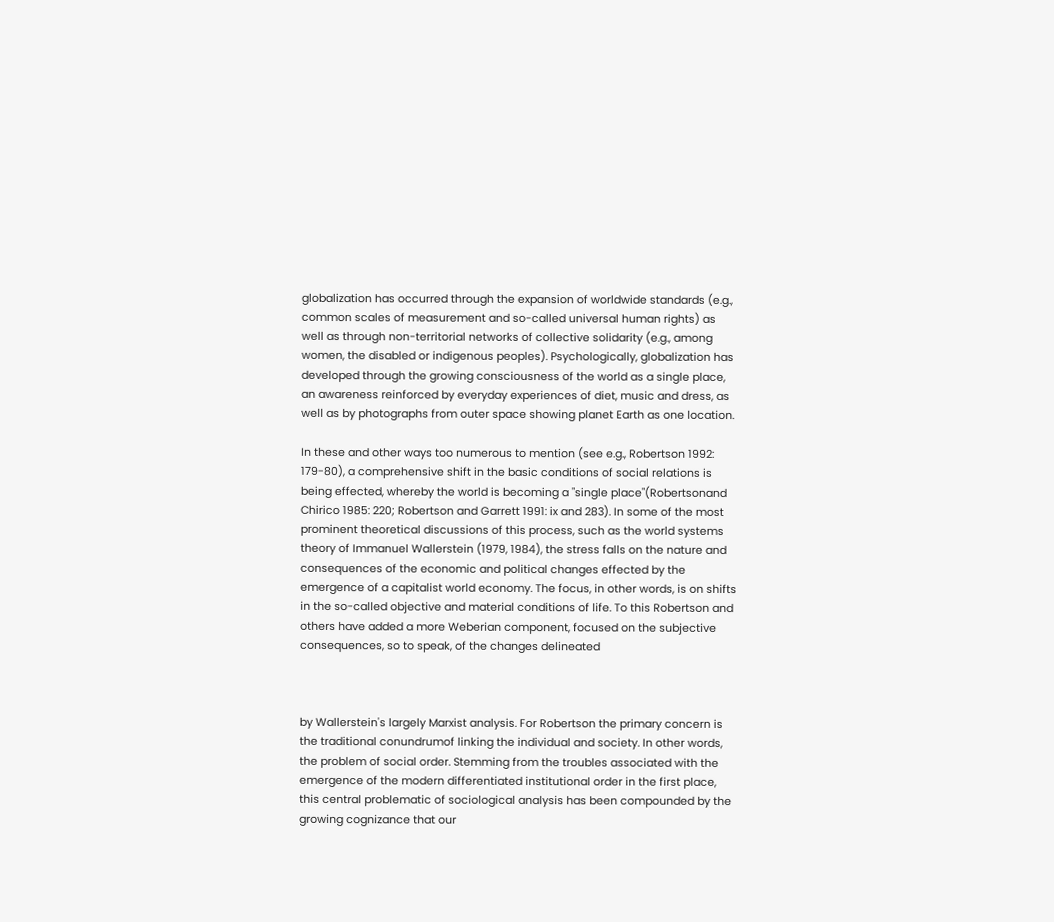globalization has occurred through the expansion of worldwide standards (e.g., common scales of measurement and so-called universal human rights) as well as through non-territorial networks of collective solidarity (e.g., among women, the disabled or indigenous peoples). Psychologically, globalization has developed through the growing consciousness of the world as a single place, an awareness reinforced by everyday experiences of diet, music and dress, as well as by photographs from outer space showing planet Earth as one location.

In these and other ways too numerous to mention (see e.g., Robertson 1992: 179-80), a comprehensive shift in the basic conditions of social relations is being effected, whereby the world is becoming a "single place"(Robertsonand Chirico 1985: 220; Robertson and Garrett 1991: ix and 283). In some of the most prominent theoretical discussions of this process, such as the world systems theory of Immanuel Wallerstein (1979, 1984), the stress falls on the nature and consequences of the economic and political changes effected by the emergence of a capitalist world economy. The focus, in other words, is on shifts in the so-called objective and material conditions of life. To this Robertson and others have added a more Weberian component, focused on the subjective consequences, so to speak, of the changes delineated



by Wallerstein's largely Marxist analysis. For Robertson the primary concern is the traditional conundrumof linking the individual and society. In other words, the problem of social order. Stemming from the troubles associated with the emergence of the modern differentiated institutional order in the first place, this central problematic of sociological analysis has been compounded by the growing cognizance that our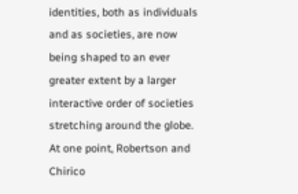identities, both as individuals and as societies, are now being shaped to an ever greater extent by a larger interactive order of societies stretching around the globe. At one point, Robertson and Chirico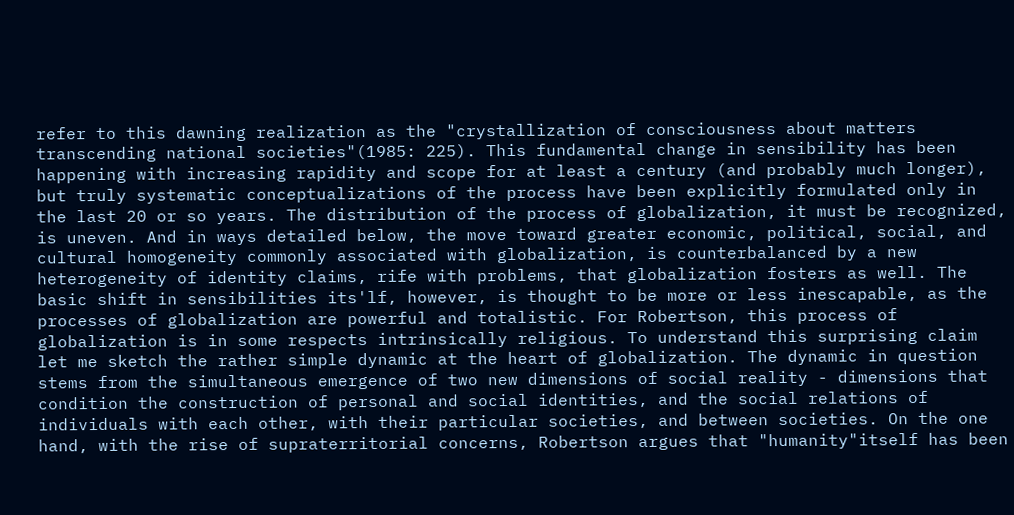refer to this dawning realization as the "crystallization of consciousness about matters transcending national societies"(1985: 225). This fundamental change in sensibility has been happening with increasing rapidity and scope for at least a century (and probably much longer), but truly systematic conceptualizations of the process have been explicitly formulated only in the last 20 or so years. The distribution of the process of globalization, it must be recognized, is uneven. And in ways detailed below, the move toward greater economic, political, social, and cultural homogeneity commonly associated with globalization, is counterbalanced by a new heterogeneity of identity claims, rife with problems, that globalization fosters as well. The basic shift in sensibilities its'lf, however, is thought to be more or less inescapable, as the processes of globalization are powerful and totalistic. For Robertson, this process of globalization is in some respects intrinsically religious. To understand this surprising claim let me sketch the rather simple dynamic at the heart of globalization. The dynamic in question stems from the simultaneous emergence of two new dimensions of social reality - dimensions that condition the construction of personal and social identities, and the social relations of individuals with each other, with their particular societies, and between societies. On the one hand, with the rise of supraterritorial concerns, Robertson argues that "humanity"itself has been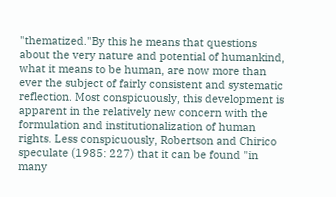"thematized."By this he means that questions about the very nature and potential of humankind, what it means to be human, are now more than ever the subject of fairly consistent and systematic reflection. Most conspicuously, this development is apparent in the relatively new concern with the formulation and institutionalization of human rights. Less conspicuously, Robertson and Chirico speculate (1985: 227) that it can be found "in many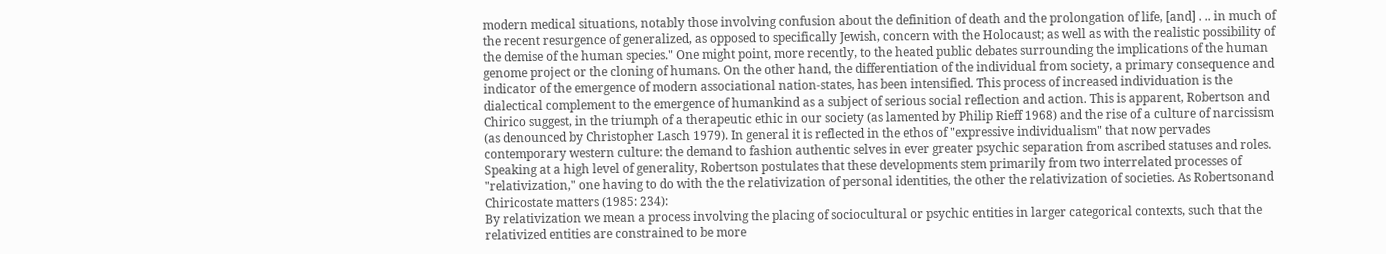modern medical situations, notably those involving confusion about the definition of death and the prolongation of life, [and] . .. in much of the recent resurgence of generalized, as opposed to specifically Jewish, concern with the Holocaust; as well as with the realistic possibility of the demise of the human species." One might point, more recently, to the heated public debates surrounding the implications of the human genome project or the cloning of humans. On the other hand, the differentiation of the individual from society, a primary consequence and indicator of the emergence of modern associational nation-states, has been intensified. This process of increased individuation is the dialectical complement to the emergence of humankind as a subject of serious social reflection and action. This is apparent, Robertson and Chirico suggest, in the triumph of a therapeutic ethic in our society (as lamented by Philip Rieff 1968) and the rise of a culture of narcissism (as denounced by Christopher Lasch 1979). In general it is reflected in the ethos of "expressive individualism" that now pervades contemporary western culture: the demand to fashion authentic selves in ever greater psychic separation from ascribed statuses and roles. Speaking at a high level of generality, Robertson postulates that these developments stem primarily from two interrelated processes of "relativization," one having to do with the the relativization of personal identities, the other the relativization of societies. As Robertsonand Chiricostate matters (1985: 234):
By relativization we mean a process involving the placing of sociocultural or psychic entities in larger categorical contexts, such that the relativized entities are constrained to be more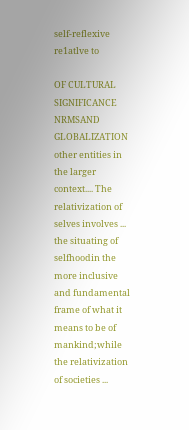self-reflexive re1atlve to

OF CULTURAL SIGNIFICANCE NRMSAND GLOBALIZATION other entities in the larger context.... The relativization of selves involves ... the situating of selfhoodin the more inclusive and fundamental frame of what it means to be of mankind;while the relativization of societies ...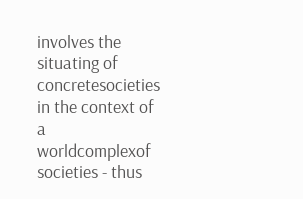involves the situating of concretesocieties in the context of a worldcomplexof societies - thus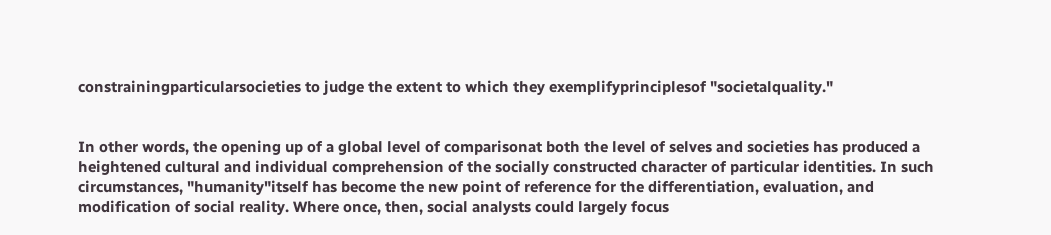constrainingparticularsocieties to judge the extent to which they exemplifyprinciplesof "societalquality."


In other words, the opening up of a global level of comparisonat both the level of selves and societies has produced a heightened cultural and individual comprehension of the socially constructed character of particular identities. In such circumstances, "humanity"itself has become the new point of reference for the differentiation, evaluation, and modification of social reality. Where once, then, social analysts could largely focus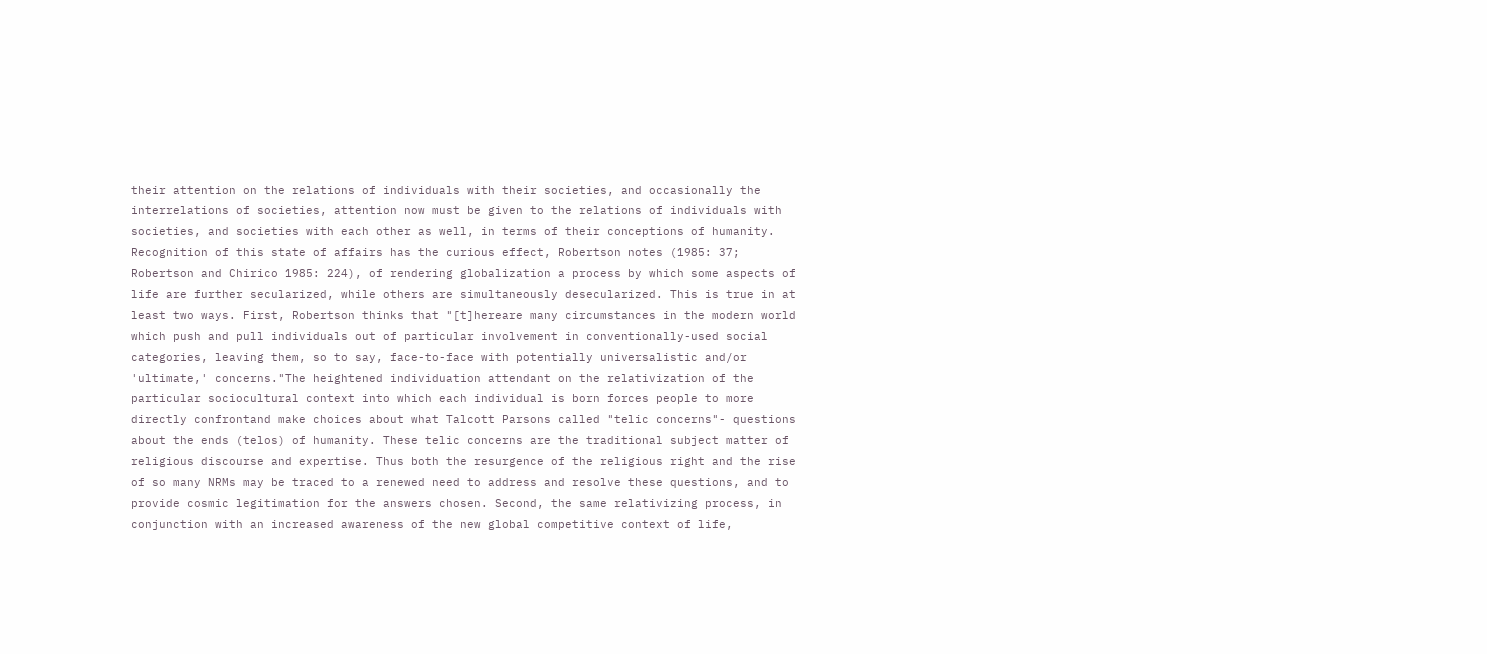their attention on the relations of individuals with their societies, and occasionally the interrelations of societies, attention now must be given to the relations of individuals with societies, and societies with each other as well, in terms of their conceptions of humanity. Recognition of this state of affairs has the curious effect, Robertson notes (1985: 37; Robertson and Chirico 1985: 224), of rendering globalization a process by which some aspects of life are further secularized, while others are simultaneously desecularized. This is true in at least two ways. First, Robertson thinks that "[t]hereare many circumstances in the modern world which push and pull individuals out of particular involvement in conventionally-used social categories, leaving them, so to say, face-to-face with potentially universalistic and/or 'ultimate,' concerns."The heightened individuation attendant on the relativization of the particular sociocultural context into which each individual is born forces people to more directly confrontand make choices about what Talcott Parsons called "telic concerns"- questions about the ends (telos) of humanity. These telic concerns are the traditional subject matter of religious discourse and expertise. Thus both the resurgence of the religious right and the rise of so many NRMs may be traced to a renewed need to address and resolve these questions, and to provide cosmic legitimation for the answers chosen. Second, the same relativizing process, in conjunction with an increased awareness of the new global competitive context of life,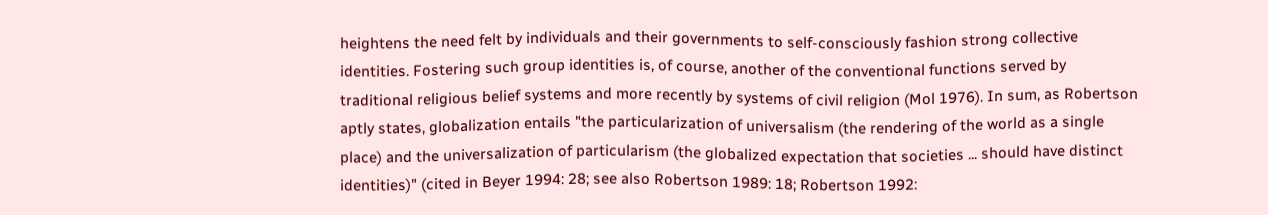heightens the need felt by individuals and their governments to self-consciously fashion strong collective identities. Fostering such group identities is, of course, another of the conventional functions served by traditional religious belief systems and more recently by systems of civil religion (Mol 1976). In sum, as Robertson aptly states, globalization entails "the particularization of universalism (the rendering of the world as a single place) and the universalization of particularism (the globalized expectation that societies ... should have distinct identities)" (cited in Beyer 1994: 28; see also Robertson 1989: 18; Robertson 1992: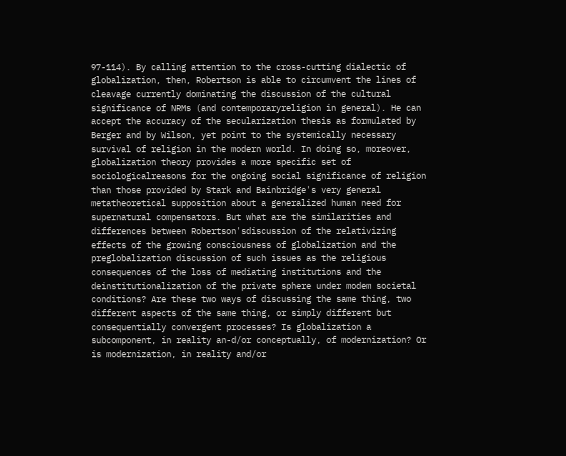97-114). By calling attention to the cross-cutting dialectic of globalization, then, Robertson is able to circumvent the lines of cleavage currently dominating the discussion of the cultural significance of NRMs (and contemporaryreligion in general). He can accept the accuracy of the secularization thesis as formulated by Berger and by Wilson, yet point to the systemically necessary survival of religion in the modern world. In doing so, moreover, globalization theory provides a more specific set of sociologicalreasons for the ongoing social significance of religion than those provided by Stark and Bainbridge's very general metatheoretical supposition about a generalized human need for supernatural compensators. But what are the similarities and differences between Robertson'sdiscussion of the relativizing effects of the growing consciousness of globalization and the preglobalization discussion of such issues as the religious consequences of the loss of mediating institutions and the deinstitutionalization of the private sphere under modem societal conditions? Are these two ways of discussing the same thing, two different aspects of the same thing, or simply different but consequentially convergent processes? Is globalization a subcomponent, in reality an-d/or conceptually, of modernization? Or is modernization, in reality and/or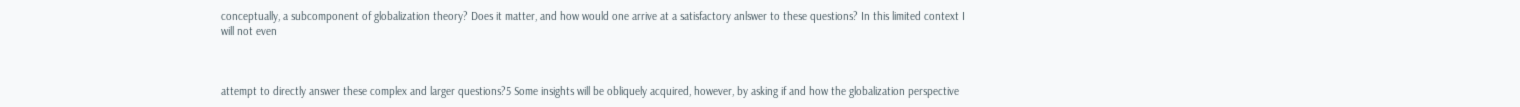conceptually, a subcomponent of globalization theory? Does it matter, and how would one arrive at a satisfactory anlswer to these questions? In this limited context I will not even



attempt to directly answer these complex and larger questions?5 Some insights will be obliquely acquired, however, by asking if and how the globalization perspective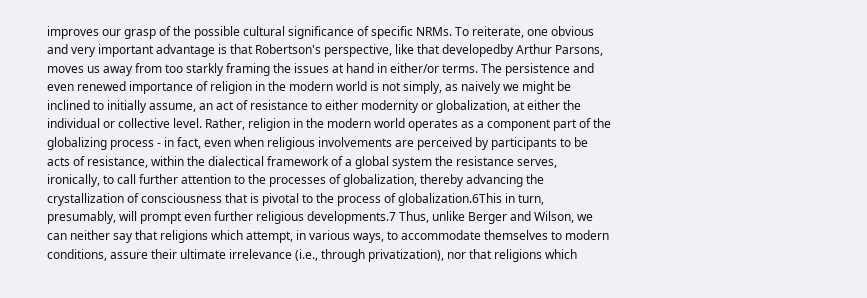improves our grasp of the possible cultural significance of specific NRMs. To reiterate, one obvious and very important advantage is that Robertson's perspective, like that developedby Arthur Parsons, moves us away from too starkly framing the issues at hand in either/or terms. The persistence and even renewed importance of religion in the modern world is not simply, as naively we might be inclined to initially assume, an act of resistance to either modernity or globalization, at either the individual or collective level. Rather, religion in the modern world operates as a component part of the globalizing process - in fact, even when religious involvements are perceived by participants to be acts of resistance, within the dialectical framework of a global system the resistance serves, ironically, to call further attention to the processes of globalization, thereby advancing the crystallization of consciousness that is pivotal to the process of globalization.6This in turn, presumably, will prompt even further religious developments.7 Thus, unlike Berger and Wilson, we can neither say that religions which attempt, in various ways, to accommodate themselves to modern conditions, assure their ultimate irrelevance (i.e., through privatization), nor that religions which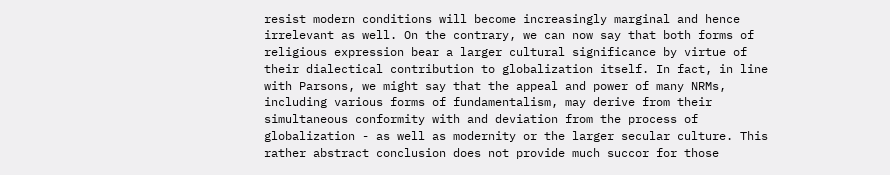resist modern conditions will become increasingly marginal and hence irrelevant as well. On the contrary, we can now say that both forms of religious expression bear a larger cultural significance by virtue of their dialectical contribution to globalization itself. In fact, in line with Parsons, we might say that the appeal and power of many NRMs, including various forms of fundamentalism, may derive from their simultaneous conformity with and deviation from the process of globalization - as well as modernity or the larger secular culture. This rather abstract conclusion does not provide much succor for those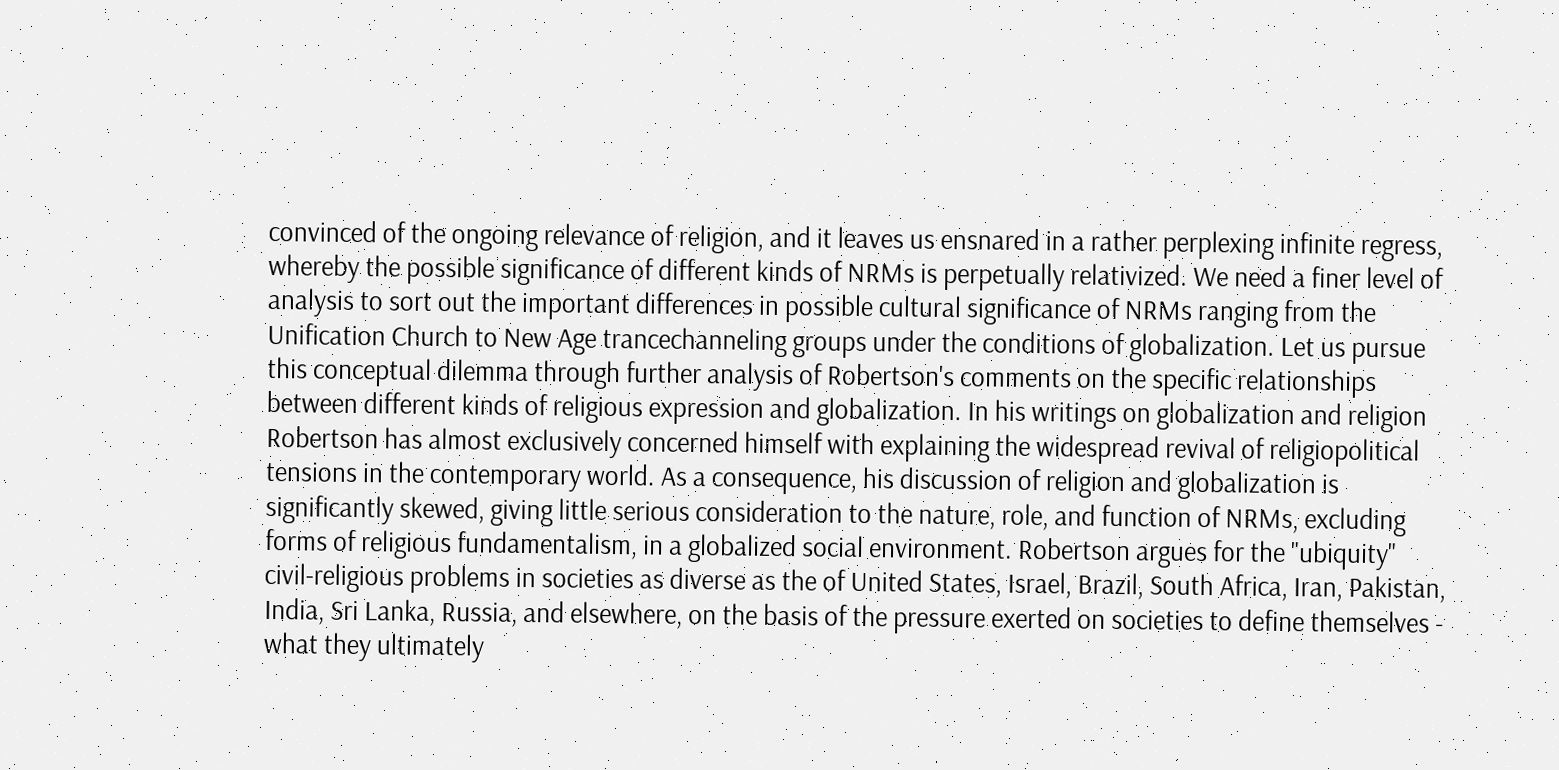convinced of the ongoing relevance of religion, and it leaves us ensnared in a rather perplexing infinite regress, whereby the possible significance of different kinds of NRMs is perpetually relativized. We need a finer level of analysis to sort out the important differences in possible cultural significance of NRMs ranging from the Unification Church to New Age trancechanneling groups under the conditions of globalization. Let us pursue this conceptual dilemma through further analysis of Robertson's comments on the specific relationships between different kinds of religious expression and globalization. In his writings on globalization and religion Robertson has almost exclusively concerned himself with explaining the widespread revival of religiopolitical tensions in the contemporary world. As a consequence, his discussion of religion and globalization is significantly skewed, giving little serious consideration to the nature, role, and function of NRMs, excluding forms of religious fundamentalism, in a globalized social environment. Robertson argues for the "ubiquity" civil-religious problems in societies as diverse as the of United States, Israel, Brazil, South Africa, Iran, Pakistan, India, Sri Lanka, Russia, and elsewhere, on the basis of the pressure exerted on societies to define themselves - what they ultimately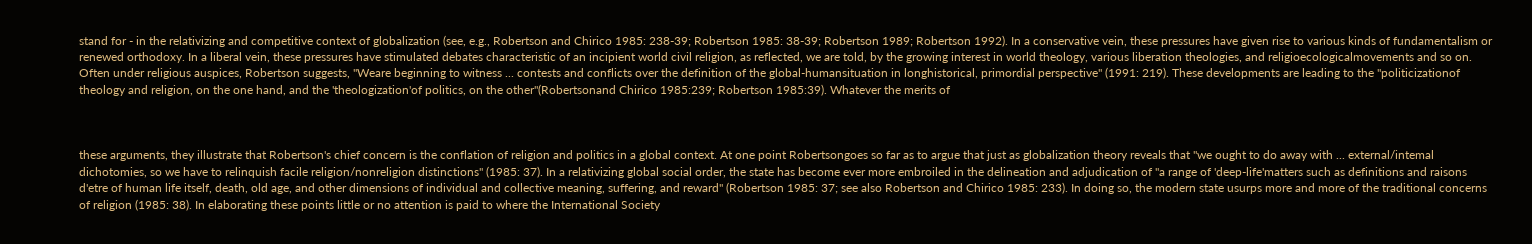stand for - in the relativizing and competitive context of globalization (see, e.g., Robertson and Chirico 1985: 238-39; Robertson 1985: 38-39; Robertson 1989; Robertson 1992). In a conservative vein, these pressures have given rise to various kinds of fundamentalism or renewed orthodoxy. In a liberal vein, these pressures have stimulated debates characteristic of an incipient world civil religion, as reflected, we are told, by the growing interest in world theology, various liberation theologies, and religioecologicalmovements and so on. Often under religious auspices, Robertson suggests, "Weare beginning to witness ... contests and conflicts over the definition of the global-humansituation in longhistorical, primordial perspective" (1991: 219). These developments are leading to the "politicizationof theology and religion, on the one hand, and the 'theologization'of politics, on the other"(Robertsonand Chirico 1985:239; Robertson 1985:39). Whatever the merits of



these arguments, they illustrate that Robertson's chief concern is the conflation of religion and politics in a global context. At one point Robertsongoes so far as to argue that just as globalization theory reveals that "we ought to do away with ... external/intemal dichotomies, so we have to relinquish facile religion/nonreligion distinctions" (1985: 37). In a relativizing global social order, the state has become ever more embroiled in the delineation and adjudication of "a range of 'deep-life'matters such as definitions and raisons d'etre of human life itself, death, old age, and other dimensions of individual and collective meaning, suffering, and reward" (Robertson 1985: 37; see also Robertson and Chirico 1985: 233). In doing so, the modern state usurps more and more of the traditional concerns of religion (1985: 38). In elaborating these points little or no attention is paid to where the International Society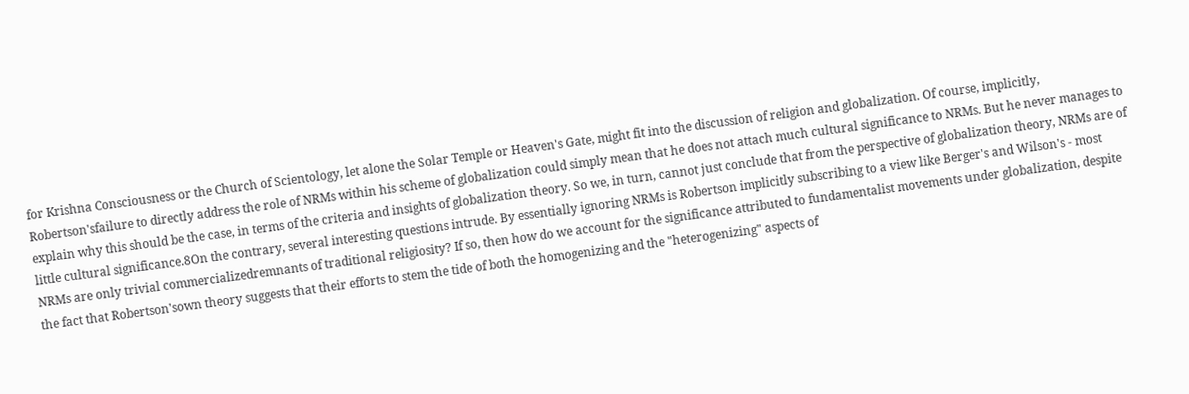for Krishna Consciousness or the Church of Scientology, let alone the Solar Temple or Heaven's Gate, might fit into the discussion of religion and globalization. Of course, implicitly, Robertson'sfailure to directly address the role of NRMs within his scheme of globalization could simply mean that he does not attach much cultural significance to NRMs. But he never manages to explain why this should be the case, in terms of the criteria and insights of globalization theory. So we, in turn, cannot just conclude that from the perspective of globalization theory, NRMs are of little cultural significance.8On the contrary, several interesting questions intrude. By essentially ignoring NRMs is Robertson implicitly subscribing to a view like Berger's and Wilson's - most NRMs are only trivial commercializedremnants of traditional religiosity? If so, then how do we account for the significance attributed to fundamentalist movements under globalization, despite the fact that Robertson'sown theory suggests that their efforts to stem the tide of both the homogenizing and the "heterogenizing" aspects of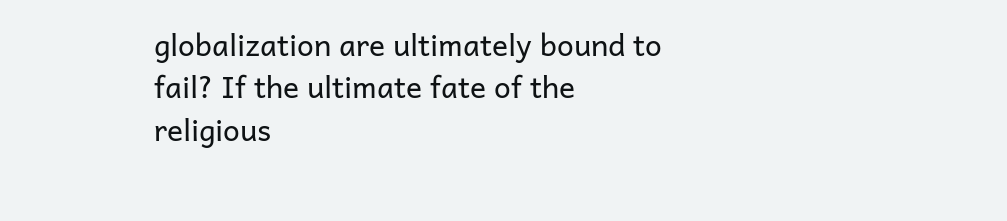globalization are ultimately bound to fail? If the ultimate fate of the religious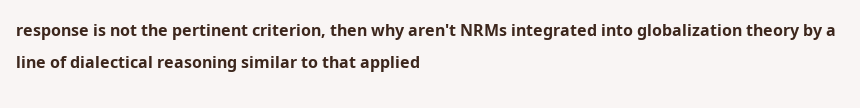response is not the pertinent criterion, then why aren't NRMs integrated into globalization theory by a line of dialectical reasoning similar to that applied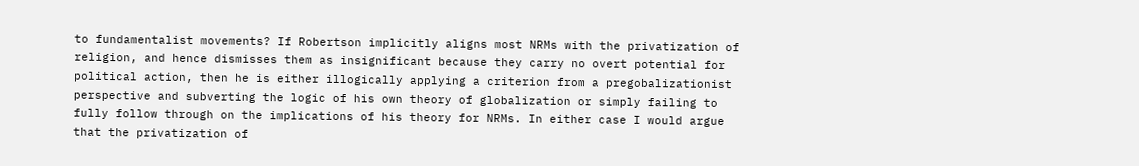to fundamentalist movements? If Robertson implicitly aligns most NRMs with the privatization of religion, and hence dismisses them as insignificant because they carry no overt potential for political action, then he is either illogically applying a criterion from a pregobalizationist perspective and subverting the logic of his own theory of globalization or simply failing to fully follow through on the implications of his theory for NRMs. In either case I would argue that the privatization of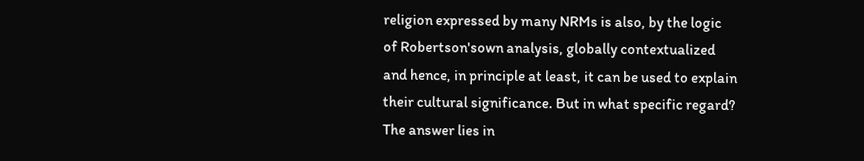religion expressed by many NRMs is also, by the logic of Robertson'sown analysis, globally contextualized and hence, in principle at least, it can be used to explain their cultural significance. But in what specific regard? The answer lies in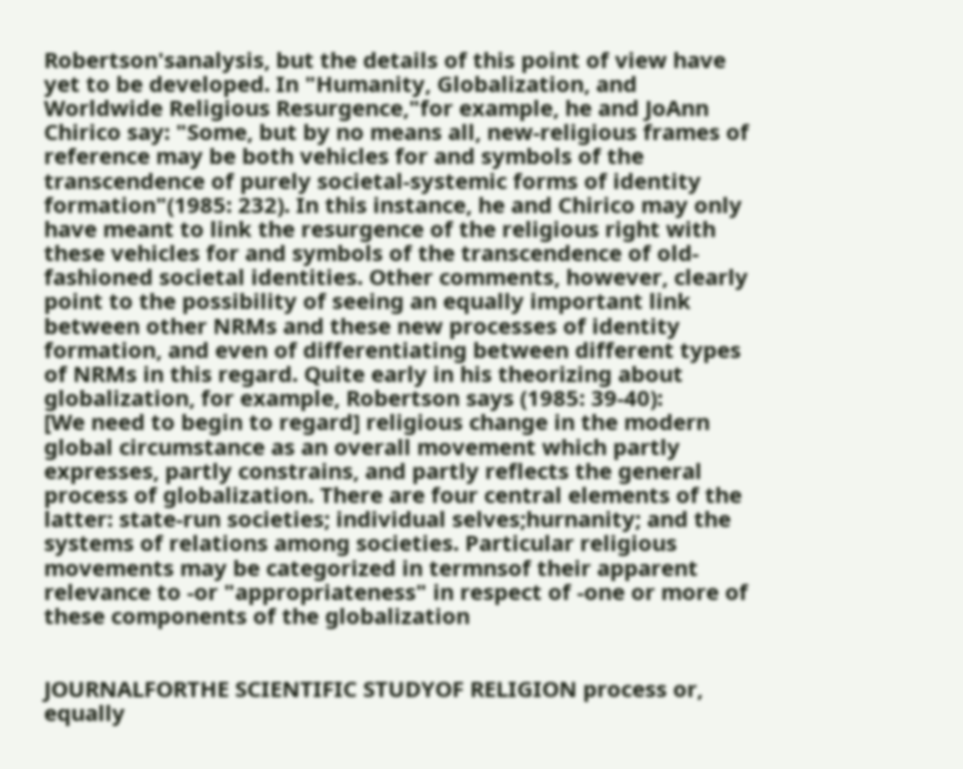Robertson'sanalysis, but the details of this point of view have yet to be developed. In "Humanity, Globalization, and Worldwide Religious Resurgence,"for example, he and JoAnn Chirico say: "Some, but by no means all, new-religious frames of reference may be both vehicles for and symbols of the transcendence of purely societal-systemic forms of identity formation"(1985: 232). In this instance, he and Chirico may only have meant to link the resurgence of the religious right with these vehicles for and symbols of the transcendence of old-fashioned societal identities. Other comments, however, clearly point to the possibility of seeing an equally important link between other NRMs and these new processes of identity formation, and even of differentiating between different types of NRMs in this regard. Quite early in his theorizing about globalization, for example, Robertson says (1985: 39-40):
[We need to begin to regard] religious change in the modern global circumstance as an overall movement which partly expresses, partly constrains, and partly reflects the general process of globalization. There are four central elements of the latter: state-run societies; individual selves;hurnanity; and the systems of relations among societies. Particular religious movements may be categorized in termnsof their apparent relevance to -or "appropriateness" in respect of -one or more of these components of the globalization


JOURNALFORTHE SCIENTIFIC STUDYOF RELIGION process or, equally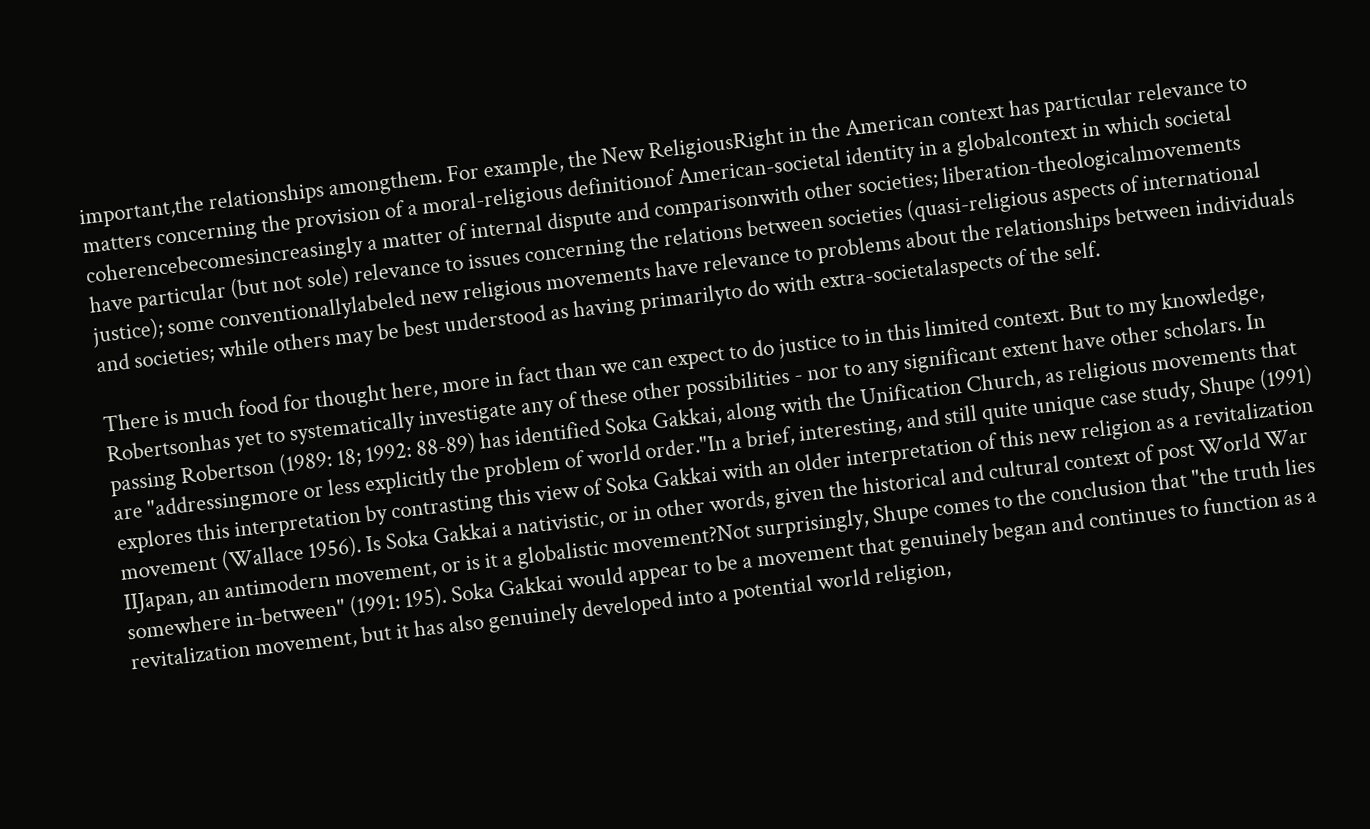important,the relationships amongthem. For example, the New ReligiousRight in the American context has particular relevance to matters concerning the provision of a moral-religious definitionof American-societal identity in a globalcontext in which societal coherencebecomesincreasingly a matter of internal dispute and comparisonwith other societies; liberation-theologicalmovements have particular (but not sole) relevance to issues concerning the relations between societies (quasi-religious aspects of international justice); some conventionallylabeled new religious movements have relevance to problems about the relationships between individuals and societies; while others may be best understood as having primarilyto do with extra-societalaspects of the self.

There is much food for thought here, more in fact than we can expect to do justice to in this limited context. But to my knowledge, Robertsonhas yet to systematically investigate any of these other possibilities - nor to any significant extent have other scholars. In passing Robertson (1989: 18; 1992: 88-89) has identified Soka Gakkai, along with the Unification Church, as religious movements that are "addressingmore or less explicitly the problem of world order."In a brief, interesting, and still quite unique case study, Shupe (1991) explores this interpretation by contrasting this view of Soka Gakkai with an older interpretation of this new religion as a revitalization movement (Wallace 1956). Is Soka Gakkai a nativistic, or in other words, given the historical and cultural context of post World War IIJapan, an antimodern movement, or is it a globalistic movement?Not surprisingly, Shupe comes to the conclusion that "the truth lies somewhere in-between" (1991: 195). Soka Gakkai would appear to be a movement that genuinely began and continues to function as a revitalization movement, but it has also genuinely developed into a potential world religion,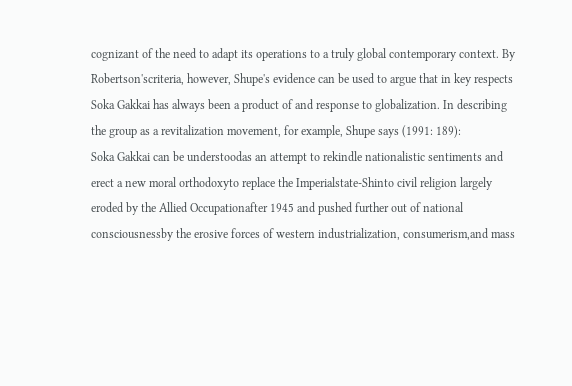cognizant of the need to adapt its operations to a truly global contemporary context. By Robertson'scriteria, however, Shupe's evidence can be used to argue that in key respects Soka Gakkai has always been a product of and response to globalization. In describing the group as a revitalization movement, for example, Shupe says (1991: 189):
Soka Gakkai can be understoodas an attempt to rekindle nationalistic sentiments and erect a new moral orthodoxyto replace the Imperialstate-Shinto civil religion largely eroded by the Allied Occupationafter 1945 and pushed further out of national consciousnessby the erosive forces of western industrialization, consumerism,and mass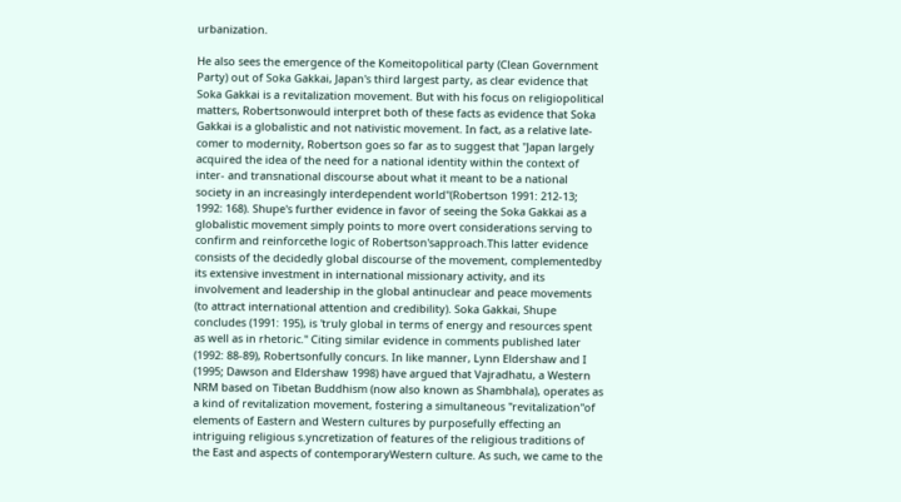urbanization.

He also sees the emergence of the Komeitopolitical party (Clean Government Party) out of Soka Gakkai, Japan's third largest party, as clear evidence that Soka Gakkai is a revitalization movement. But with his focus on religiopolitical matters, Robertsonwould interpret both of these facts as evidence that Soka Gakkai is a globalistic and not nativistic movement. In fact, as a relative late-comer to modernity, Robertson goes so far as to suggest that "Japan largely acquired the idea of the need for a national identity within the context of inter- and transnational discourse about what it meant to be a national society in an increasingly interdependent world"(Robertson 1991: 212-13; 1992: 168). Shupe's further evidence in favor of seeing the Soka Gakkai as a globalistic movement simply points to more overt considerations serving to confirm and reinforcethe logic of Robertson'sapproach.This latter evidence consists of the decidedly global discourse of the movement, complementedby its extensive investment in international missionary activity, and its involvement and leadership in the global antinuclear and peace movements (to attract international attention and credibility). Soka Gakkai, Shupe concludes (1991: 195), is 'truly global in terms of energy and resources spent as well as in rhetoric." Citing similar evidence in comments published later (1992: 88-89), Robertsonfully concurs. In like manner, Lynn Eldershaw and I (1995; Dawson and Eldershaw 1998) have argued that Vajradhatu, a Western NRM based on Tibetan Buddhism (now also known as Shambhala), operates as a kind of revitalization movement, fostering a simultaneous "revitalization"of elements of Eastern and Western cultures by purposefully effecting an intriguing religious s.yncretization of features of the religious traditions of the East and aspects of contemporaryWestern culture. As such, we came to the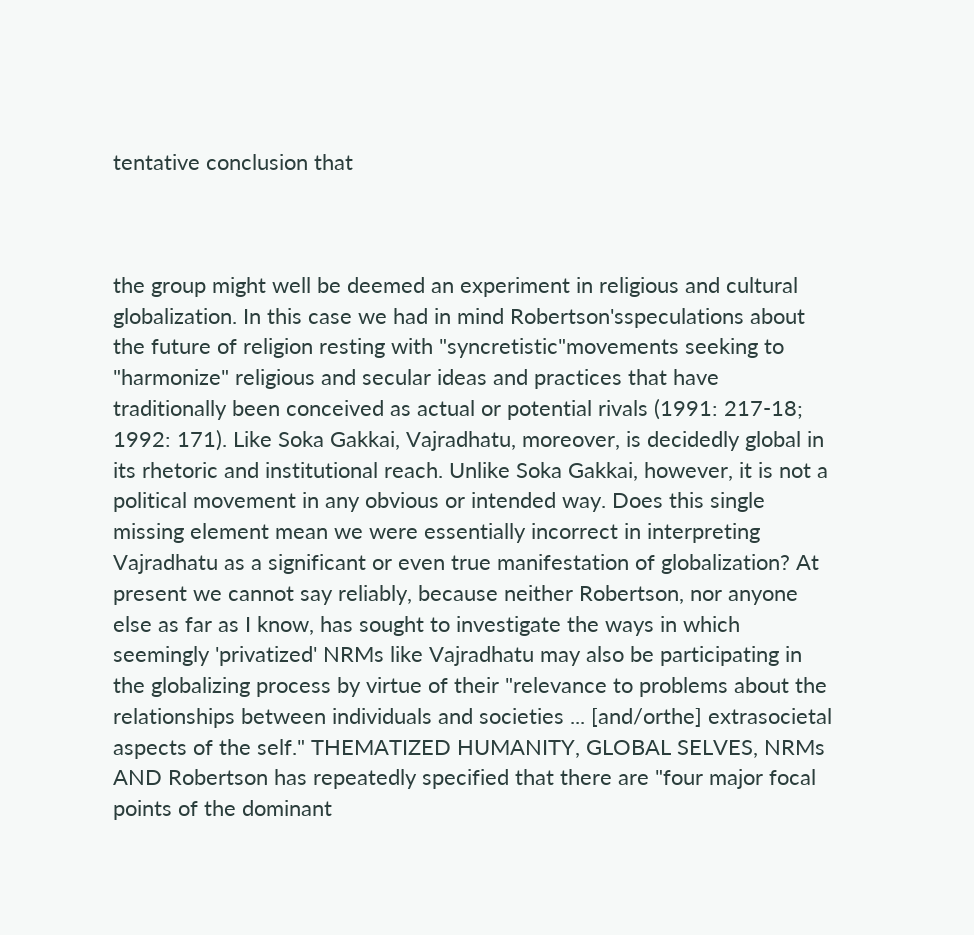tentative conclusion that



the group might well be deemed an experiment in religious and cultural globalization. In this case we had in mind Robertson'sspeculations about the future of religion resting with "syncretistic"movements seeking to "harmonize" religious and secular ideas and practices that have traditionally been conceived as actual or potential rivals (1991: 217-18; 1992: 171). Like Soka Gakkai, Vajradhatu, moreover, is decidedly global in its rhetoric and institutional reach. Unlike Soka Gakkai, however, it is not a political movement in any obvious or intended way. Does this single missing element mean we were essentially incorrect in interpreting Vajradhatu as a significant or even true manifestation of globalization? At present we cannot say reliably, because neither Robertson, nor anyone else as far as I know, has sought to investigate the ways in which seemingly 'privatized' NRMs like Vajradhatu may also be participating in the globalizing process by virtue of their "relevance to problems about the relationships between individuals and societies ... [and/orthe] extrasocietal aspects of the self." THEMATIZED HUMANITY, GLOBAL SELVES, NRMs AND Robertson has repeatedly specified that there are "four major focal points of the dominant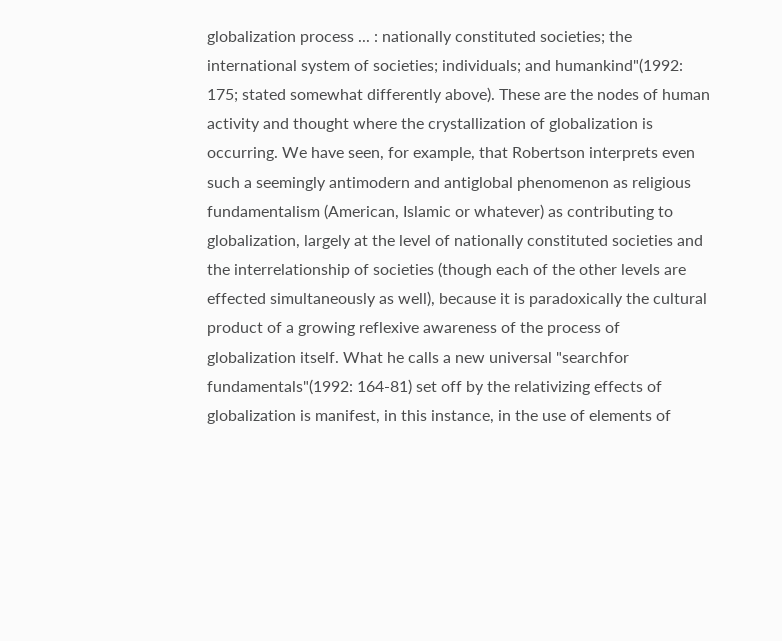globalization process ... : nationally constituted societies; the international system of societies; individuals; and humankind"(1992: 175; stated somewhat differently above). These are the nodes of human activity and thought where the crystallization of globalization is occurring. We have seen, for example, that Robertson interprets even such a seemingly antimodern and antiglobal phenomenon as religious fundamentalism (American, Islamic or whatever) as contributing to globalization, largely at the level of nationally constituted societies and the interrelationship of societies (though each of the other levels are effected simultaneously as well), because it is paradoxically the cultural product of a growing reflexive awareness of the process of globalization itself. What he calls a new universal "searchfor fundamentals"(1992: 164-81) set off by the relativizing effects of globalization is manifest, in this instance, in the use of elements of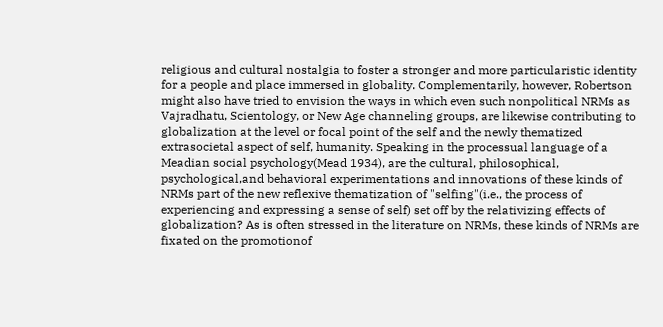religious and cultural nostalgia to foster a stronger and more particularistic identity for a people and place immersed in globality. Complementarily, however, Robertson might also have tried to envision the ways in which even such nonpolitical NRMs as Vajradhatu, Scientology, or New Age channeling groups, are likewise contributing to globalization at the level or focal point of the self and the newly thematized extrasocietal aspect of self, humanity. Speaking in the processual language of a Meadian social psychology(Mead 1934), are the cultural, philosophical, psychological,and behavioral experimentations and innovations of these kinds of NRMs part of the new reflexive thematization of "selfing"(i.e., the process of experiencing and expressing a sense of self) set off by the relativizing effects of globalization? As is often stressed in the literature on NRMs, these kinds of NRMs are fixated on the promotionof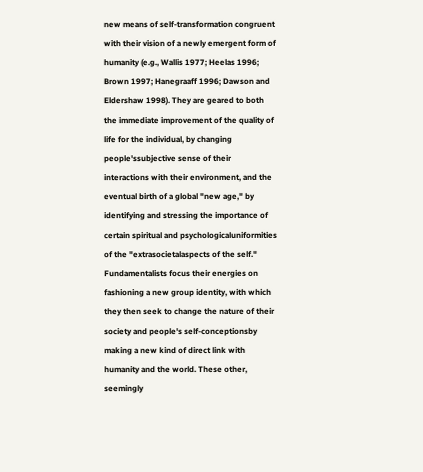new means of self-transformation congruent with their vision of a newly emergent form of humanity (e.g., Wallis 1977; Heelas 1996; Brown 1997; Hanegraaff 1996; Dawson and Eldershaw 1998). They are geared to both the immediate improvement of the quality of life for the individual, by changing people'ssubjective sense of their interactions with their environment, and the eventual birth of a global "new age," by identifying and stressing the importance of certain spiritual and psychologicaluniformities of the "extrasocietalaspects of the self." Fundamentalists focus their energies on fashioning a new group identity, with which they then seek to change the nature of their society and people's self-conceptionsby making a new kind of direct link with humanity and the world. These other, seemingly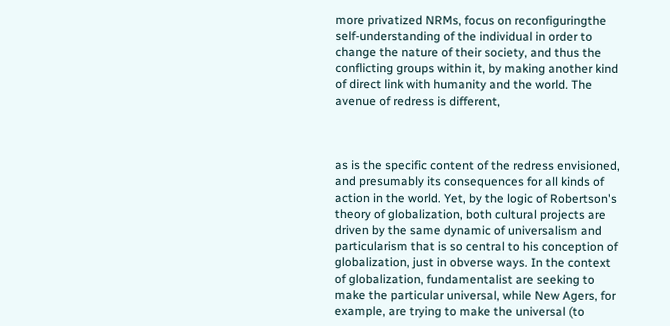more privatized NRMs, focus on reconfiguringthe self-understanding of the individual in order to change the nature of their society, and thus the conflicting groups within it, by making another kind of direct link with humanity and the world. The avenue of redress is different,



as is the specific content of the redress envisioned, and presumably its consequences for all kinds of action in the world. Yet, by the logic of Robertson's theory of globalization, both cultural projects are driven by the same dynamic of universalism and particularism that is so central to his conception of globalization, just in obverse ways. In the context of globalization, fundamentalist are seeking to make the particular universal, while New Agers, for example, are trying to make the universal (to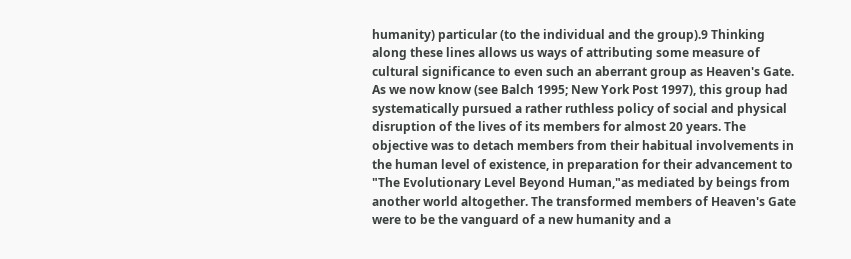humanity) particular (to the individual and the group).9 Thinking along these lines allows us ways of attributing some measure of cultural significance to even such an aberrant group as Heaven's Gate. As we now know (see Balch 1995; New York Post 1997), this group had systematically pursued a rather ruthless policy of social and physical disruption of the lives of its members for almost 20 years. The objective was to detach members from their habitual involvements in the human level of existence, in preparation for their advancement to "The Evolutionary Level Beyond Human,"as mediated by beings from another world altogether. The transformed members of Heaven's Gate were to be the vanguard of a new humanity and a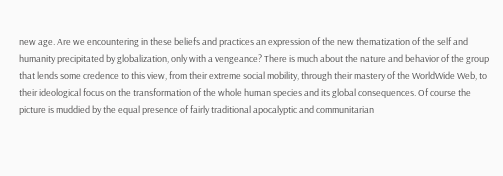new age. Are we encountering in these beliefs and practices an expression of the new thematization of the self and humanity precipitated by globalization, only with a vengeance? There is much about the nature and behavior of the group that lends some credence to this view, from their extreme social mobility, through their mastery of the WorldWide Web, to their ideological focus on the transformation of the whole human species and its global consequences. Of course the picture is muddied by the equal presence of fairly traditional apocalyptic and communitarian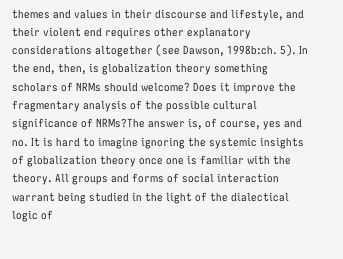themes and values in their discourse and lifestyle, and their violent end requires other explanatory considerations altogether (see Dawson, 1998b:ch. 5). In the end, then, is globalization theory something scholars of NRMs should welcome? Does it improve the fragmentary analysis of the possible cultural significance of NRMs?The answer is, of course, yes and no. It is hard to imagine ignoring the systemic insights of globalization theory once one is familiar with the theory. All groups and forms of social interaction warrant being studied in the light of the dialectical logic of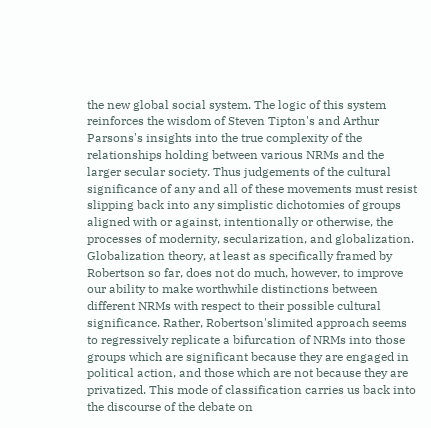the new global social system. The logic of this system reinforces the wisdom of Steven Tipton's and Arthur Parsons's insights into the true complexity of the relationships holding between various NRMs and the larger secular society. Thus judgements of the cultural significance of any and all of these movements must resist slipping back into any simplistic dichotomies of groups aligned with or against, intentionally or otherwise, the processes of modernity, secularization, and globalization. Globalization theory, at least as specifically framed by Robertson so far, does not do much, however, to improve our ability to make worthwhile distinctions between different NRMs with respect to their possible cultural significance. Rather, Robertson'slimited approach seems to regressively replicate a bifurcation of NRMs into those groups which are significant because they are engaged in political action, and those which are not because they are privatized. This mode of classification carries us back into the discourse of the debate on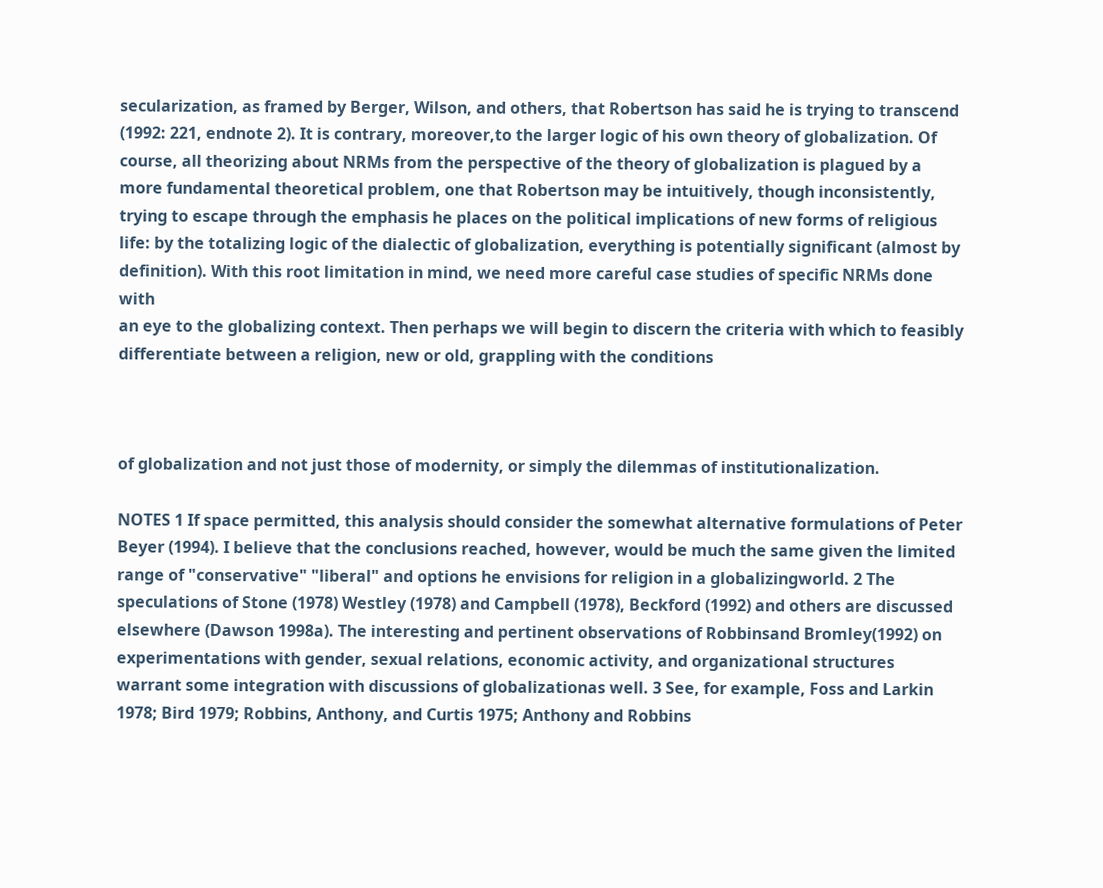secularization, as framed by Berger, Wilson, and others, that Robertson has said he is trying to transcend (1992: 221, endnote 2). It is contrary, moreover,to the larger logic of his own theory of globalization. Of course, all theorizing about NRMs from the perspective of the theory of globalization is plagued by a more fundamental theoretical problem, one that Robertson may be intuitively, though inconsistently, trying to escape through the emphasis he places on the political implications of new forms of religious life: by the totalizing logic of the dialectic of globalization, everything is potentially significant (almost by definition). With this root limitation in mind, we need more careful case studies of specific NRMs done with
an eye to the globalizing context. Then perhaps we will begin to discern the criteria with which to feasibly differentiate between a religion, new or old, grappling with the conditions



of globalization and not just those of modernity, or simply the dilemmas of institutionalization.

NOTES 1 If space permitted, this analysis should consider the somewhat alternative formulations of Peter Beyer (1994). I believe that the conclusions reached, however, would be much the same given the limited range of "conservative" "liberal" and options he envisions for religion in a globalizingworld. 2 The speculations of Stone (1978) Westley (1978) and Campbell (1978), Beckford (1992) and others are discussed elsewhere (Dawson 1998a). The interesting and pertinent observations of Robbinsand Bromley(1992) on experimentations with gender, sexual relations, economic activity, and organizational structures warrant some integration with discussions of globalizationas well. 3 See, for example, Foss and Larkin 1978; Bird 1979; Robbins, Anthony, and Curtis 1975; Anthony and Robbins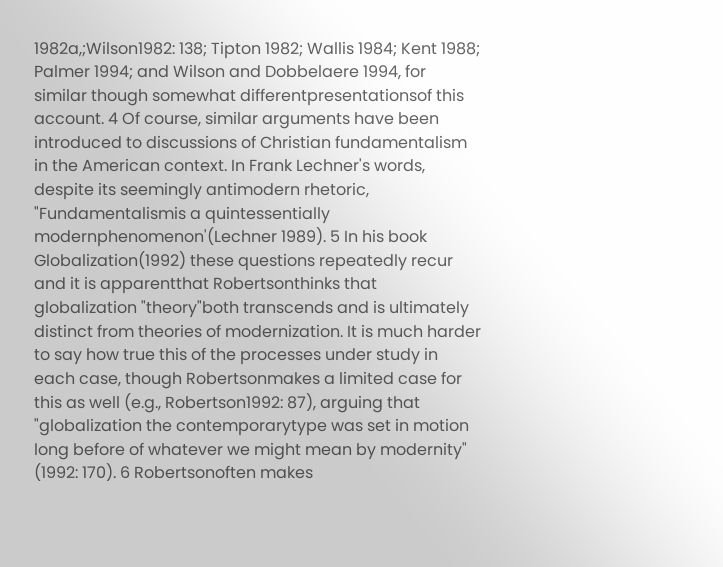1982a,;Wilson1982: 138; Tipton 1982; Wallis 1984; Kent 1988; Palmer 1994; and Wilson and Dobbelaere 1994, for similar though somewhat differentpresentationsof this account. 4 Of course, similar arguments have been introduced to discussions of Christian fundamentalism in the American context. In Frank Lechner's words, despite its seemingly antimodern rhetoric, "Fundamentalismis a quintessentially modernphenomenon'(Lechner 1989). 5 In his book Globalization(1992) these questions repeatedly recur and it is apparentthat Robertsonthinks that globalization "theory"both transcends and is ultimately distinct from theories of modernization. It is much harder to say how true this of the processes under study in each case, though Robertsonmakes a limited case for this as well (e.g., Robertson1992: 87), arguing that "globalization the contemporarytype was set in motion long before of whatever we might mean by modernity" (1992: 170). 6 Robertsonoften makes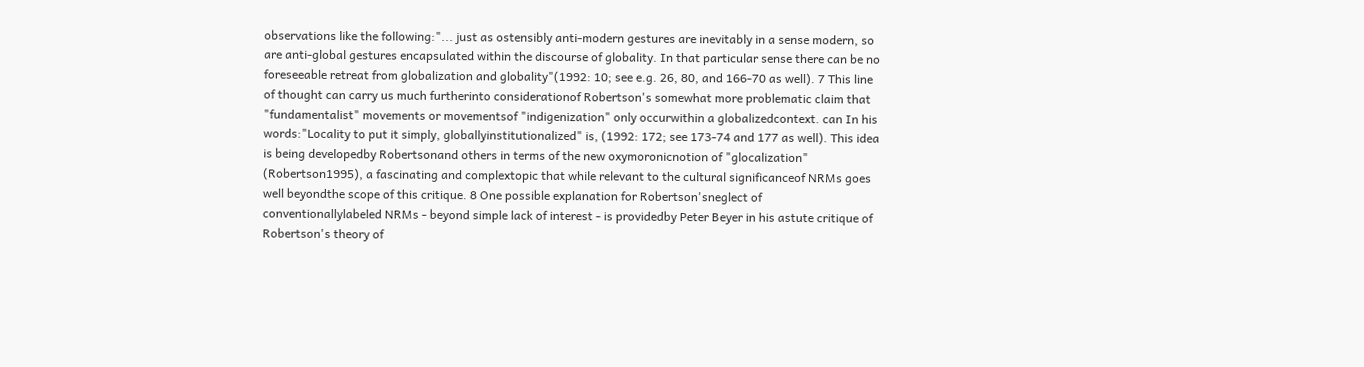observations like the following:"... just as ostensibly anti-modern gestures are inevitably in a sense modern, so are anti-global gestures encapsulated within the discourse of globality. In that particular sense there can be no foreseeable retreat from globalization and globality"(1992: 10; see e.g. 26, 80, and 166-70 as well). 7 This line of thought can carry us much furtherinto considerationof Robertson's somewhat more problematic claim that "fundamentalist" movements or movementsof "indigenization" only occurwithin a globalizedcontext. can In his words:"Locality to put it simply, globallyinstitutionalized" is, (1992: 172; see 173-74 and 177 as well). This idea is being developedby Robertsonand others in terms of the new oxymoronicnotion of "glocalization" (Robertson1995), a fascinating and complextopic that while relevant to the cultural significanceof NRMs goes well beyondthe scope of this critique. 8 One possible explanation for Robertson'sneglect of conventionallylabeled NRMs - beyond simple lack of interest - is providedby Peter Beyer in his astute critique of Robertson's theory of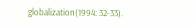globalization(1994: 32-33).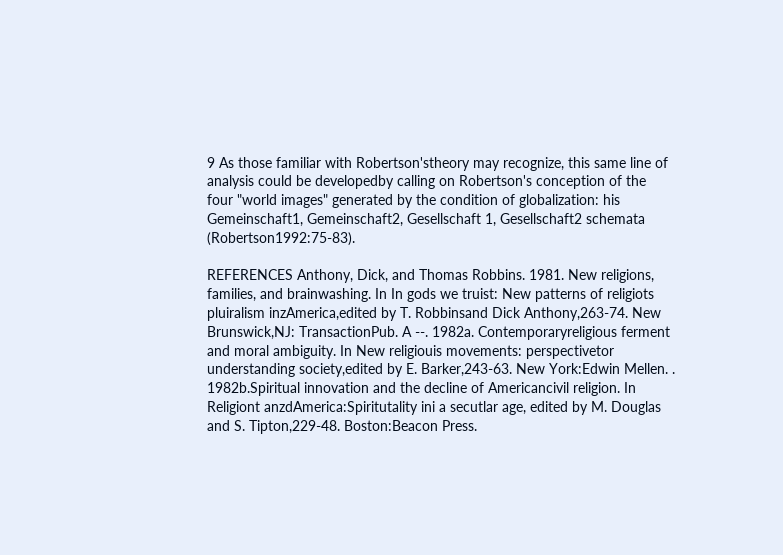9 As those familiar with Robertson'stheory may recognize, this same line of analysis could be developedby calling on Robertson's conception of the four "world images" generated by the condition of globalization: his Gemeinschaft1, Gemeinschaft2, Gesellschaft 1, Gesellschaft2 schemata (Robertson1992:75-83).

REFERENCES Anthony, Dick, and Thomas Robbins. 1981. New religions, families, and brainwashing. In In gods we truist: New patterns of religiots pluiralism inzAmerica,edited by T. Robbinsand Dick Anthony,263-74. New Brunswick,NJ: TransactionPub. A --. 1982a. Contemporaryreligious ferment and moral ambiguity. In New religiouis movements: perspectivetor understanding society,edited by E. Barker,243-63. New York:Edwin Mellen. . 1982b.Spiritual innovation and the decline of Americancivil religion. In Religiont anzdAmerica:Spiritutality ini a secutlar age, edited by M. Douglas and S. Tipton,229-48. Boston:Beacon Press.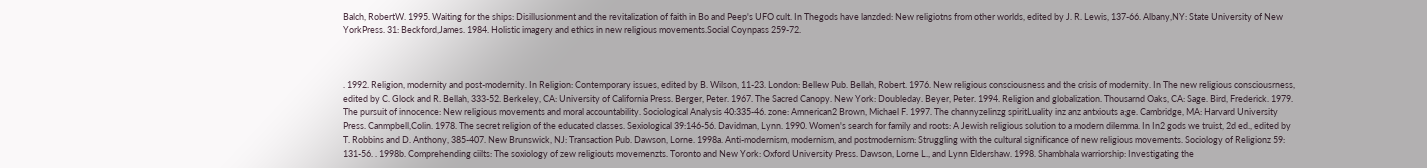Balch, RobertW. 1995. Waiting for the ships: Disillusionment and the revitalization of faith in Bo and Peep's UFO cult. In Thegods have lanzded: New religiotns from other worlds, edited by J. R. Lewis, 137-66. Albany,NY: State University of New YorkPress. 31: Beckford,James. 1984. Holistic imagery and ethics in new religious movements.Social Coynpass 259-72.



. 1992. Religion, modernity and post-modernity. In Religion: Contemporary issues, edited by B. Wilson, 11-23. London: Bellew Pub. Bellah, Robert. 1976. New religious consciousness and the crisis of modernity. In The new religious consciousrness, edited by C. Glock and R. Bellah, 333-52. Berkeley, CA: University of California Press. Berger, Peter. 1967. The Sacred Canopy. New York: Doubleday. Beyer, Peter. 1994. Religion and globalization. Thousarnd Oaks, CA: Sage. Bird, Frederick. 1979. The pursuit of innocence: New religious movements and moral accountability. Sociological Analysis 40:335-46. zone: Amnerican2 Brown, Michael F. 1997. The channyzelinzg spiritLuality inz anz antxiouts a;ge. Cambridge, MA: Harvard University Press. Canmpbell,Colin. 1978. The secret religion of the educated classes. Sexiological 39:146-56. Davidman, Lynn. 1990. Women's search for family and roots: A Jewish religious solution to a modern dilemma. In In2 gods we truist, 2d ed., edited by T. Robbins and D. Anthony, 385-407. New Brunswick, NJ: Transaction Pub. Dawson, Lorne. 1998a. Anti-modernism, modernism, and postmodernism: Struggling with the cultural significance of new religious movements. Sociology of Religionz 59: 131-56. . 1998b. Comprehending ciilts: The soxiology of zew religiouts movemenzts. Toronto and New York: Oxford University Press. Dawson, Lorne L., and Lynn Eldershaw. 1998. Shambhala warriorship: Investigating the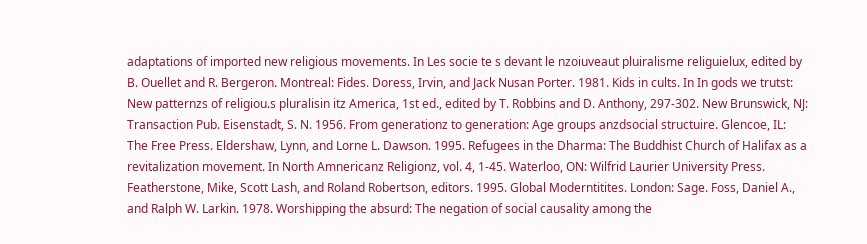adaptations of imported new religious movements. In Les socie te s devant le nzoiuveaut pluiralisme religuielux, edited by B. Ouellet and R. Bergeron. Montreal: Fides. Doress, Irvin, and Jack Nusan Porter. 1981. Kids in cults. In In gods we trutst: New patternzs of religiou.s pluralisin itz America, 1st ed., edited by T. Robbins and D. Anthony, 297-302. New Brunswick, NJ: Transaction Pub. Eisenstadt, S. N. 1956. From generationz to generation: Age groups anzdsocial structuire. Glencoe, IL: The Free Press. Eldershaw, Lynn, and Lorne L. Dawson. 1995. Refugees in the Dharma: The Buddhist Church of Halifax as a revitalization movement. In North Amnericanz Religionz, vol. 4, 1-45. Waterloo, ON: Wilfrid Laurier University Press. Featherstone, Mike, Scott Lash, and Roland Robertson, editors. 1995. Global Moderntitites. London: Sage. Foss, Daniel A., and Ralph W. Larkin. 1978. Worshipping the absurd: The negation of social causality among the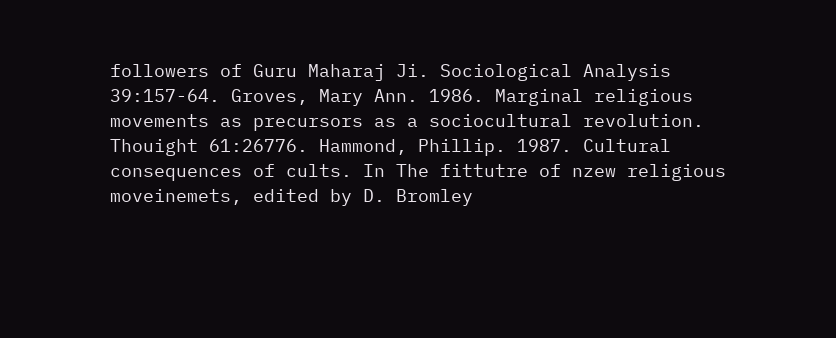followers of Guru Maharaj Ji. Sociological Analysis 39:157-64. Groves, Mary Ann. 1986. Marginal religious movements as precursors as a sociocultural revolution. Thouight 61:26776. Hammond, Phillip. 1987. Cultural consequences of cults. In The fittutre of nzew religious moveinemets, edited by D. Bromley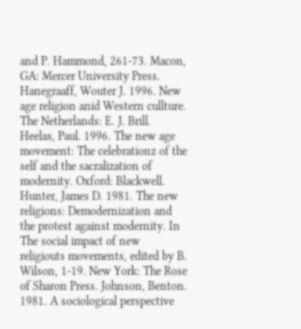and P. Hammond, 261-73. Macon, GA: Mercer University Press. Hanegraaff, Wouter J. 1996. New age religion anid Western cullture. The Netherlands: E. J. Brill. Heelas, Paul. 1996. The new age movement: The celebrationz of the self and the sacralization of modernity. Oxford: Blackwell. Hunter, James D. 1981. The new religions: Demodernization and the protest against modernity. In The social impact of new religiouts movements, edited by B. Wilson, 1-19. New York: The Rose of Sharon Press. Johnson, Benton. 1981. A sociological perspective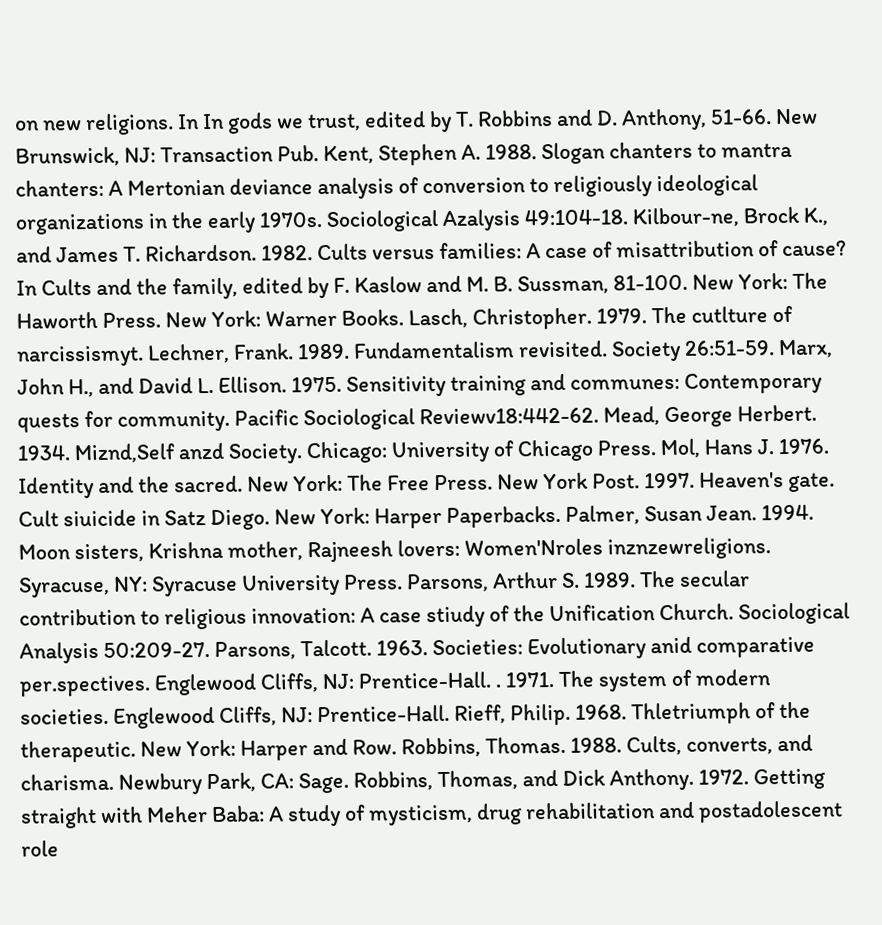on new religions. In In gods we trust, edited by T. Robbins and D. Anthony, 51-66. New Brunswick, NJ: Transaction Pub. Kent, Stephen A. 1988. Slogan chanters to mantra chanters: A Mertonian deviance analysis of conversion to religiously ideological organizations in the early 1970s. Sociological Azalysis 49:104-18. Kilbour-ne, Brock K., and James T. Richardson. 1982. Cults versus families: A case of misattribution of cause? In Cults and the family, edited by F. Kaslow and M. B. Sussman, 81-100. New York: The Haworth Press. New York: Warner Books. Lasch, Christopher. 1979. The cutlture of narcissismyt. Lechner, Frank. 1989. Fundamentalism revisited. Society 26:51-59. Marx, John H., and David L. Ellison. 1975. Sensitivity training and communes: Contemporary quests for community. Pacific Sociological Reviewv18:442-62. Mead, George Herbert. 1934. Miznd,Self anzd Society. Chicago: University of Chicago Press. Mol, Hans J. 1976. Identity and the sacred. New York: The Free Press. New York Post. 1997. Heaven's gate. Cult siuicide in Satz Diego. New York: Harper Paperbacks. Palmer, Susan Jean. 1994. Moon sisters, Krishna mother, Rajneesh lovers: Women'Nroles inznzewreligions. Syracuse, NY: Syracuse University Press. Parsons, Arthur S. 1989. The secular contribution to religious innovation: A case stiudy of the Unification Church. Sociological Analysis 50:209-27. Parsons, Talcott. 1963. Societies: Evolutionary anid comparative per.spectives. Englewood Cliffs, NJ: Prentice-Hall. . 1971. The system of modern societies. Englewood Cliffs, NJ: Prentice-Hall. Rieff, Philip. 1968. Thletriumph of the therapeutic. New York: Harper and Row. Robbins, Thomas. 1988. Cults, converts, and charisma. Newbury Park, CA: Sage. Robbins, Thomas, and Dick Anthony. 1972. Getting straight with Meher Baba: A study of mysticism, drug rehabilitation and postadolescent role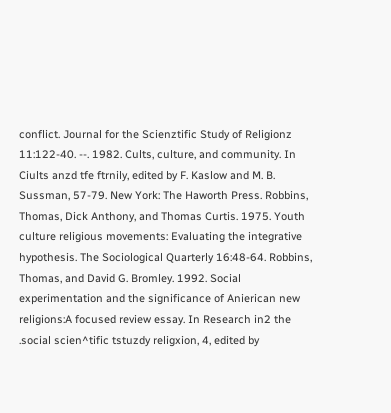conflict. Journal for the Scienztific Study of Religionz 11:122-40. --. 1982. Cults, culture, and community. In Ciults anzd tfe ftrnily, edited by F. Kaslow and M. B. Sussman, 57-79. New York: The Haworth Press. Robbins, Thomas, Dick Anthony, and Thomas Curtis. 1975. Youth culture religious movements: Evaluating the integrative hypothesis. The Sociological Quarterly 16:48-64. Robbins, Thomas, and David G. Bromley. 1992. Social experimentation and the significance of Anierican new religions:A focused review essay. In Research in2 the .social scien^tific tstuzdy religxion, 4, edited by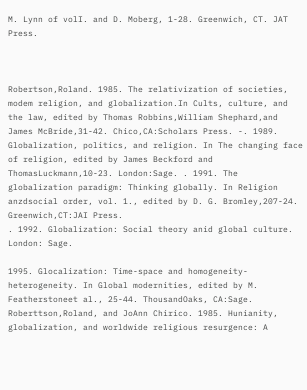M. Lynn of volI. and D. Moberg, 1-28. Greenwich, CT. JAT Press.



Robertson,Roland. 1985. The relativization of societies, modem religion, and globalization.In Cults, culture, and the law, edited by Thomas Robbins,William Shephard,and James McBride,31-42. Chico,CA:Scholars Press. -. 1989. Globalization, politics, and religion. In The changing face of religion, edited by James Beckford and ThomasLuckmann,10-23. London:Sage. . 1991. The globalization paradigm: Thinking globally. In Religion anzdsocial order, vol. 1., edited by D. G. Bromley,207-24. Greenwich,CT:JAI Press.
. 1992. Globalization: Social theory anid global culture. London: Sage.

1995. Glocalization: Time-space and homogeneity-heterogeneity. In Global modernities, edited by M. Featherstoneet al., 25-44. ThousandOaks, CA:Sage. Roberttson,Roland, and JoAnn Chirico. 1985. Hunianity, globalization, and worldwide religious resurgence: A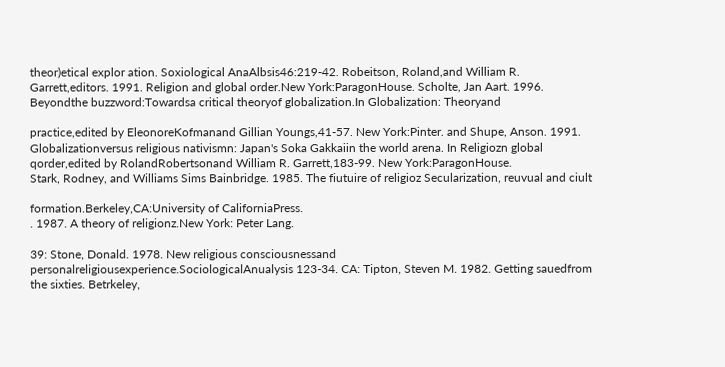theor)etical explor ation. Soxiological AnaAlbsis46:219-42. Robeitson, Roland,and William R. Garrett,editors. 1991. Religion and global order.New York:ParagonHouse. Scholte, Jan Aart. 1996. Beyondthe buzzword:Towardsa critical theoryof globalization.In Globalization: Theoryand

practice,edited by EleonoreKofmanand Gillian Youngs,41-57. New York:Pinter. and Shupe, Anson. 1991. Globalizationversus religious nativismn: Japan's Soka Gakkaiin the world arena. In Religiozn global qorder,edited by RolandRobertsonand William R. Garrett,183-99. New York:ParagonHouse.
Stark, Rodney, and Williams Sims Bainbridge. 1985. The fiutuire of religioz Secularization, reuvual and ciult

formation.Berkeley,CA:University of CaliforniaPress.
. 1987. A theory of religionz.New York: Peter Lang.

39: Stone, Donald. 1978. New religious consciousnessand personalreligiousexperience.SociologicalAnualysis 123-34. CA: Tipton, Steven M. 1982. Getting sauedfrom the sixties. Betrkeley,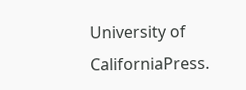University of CaliforniaPress.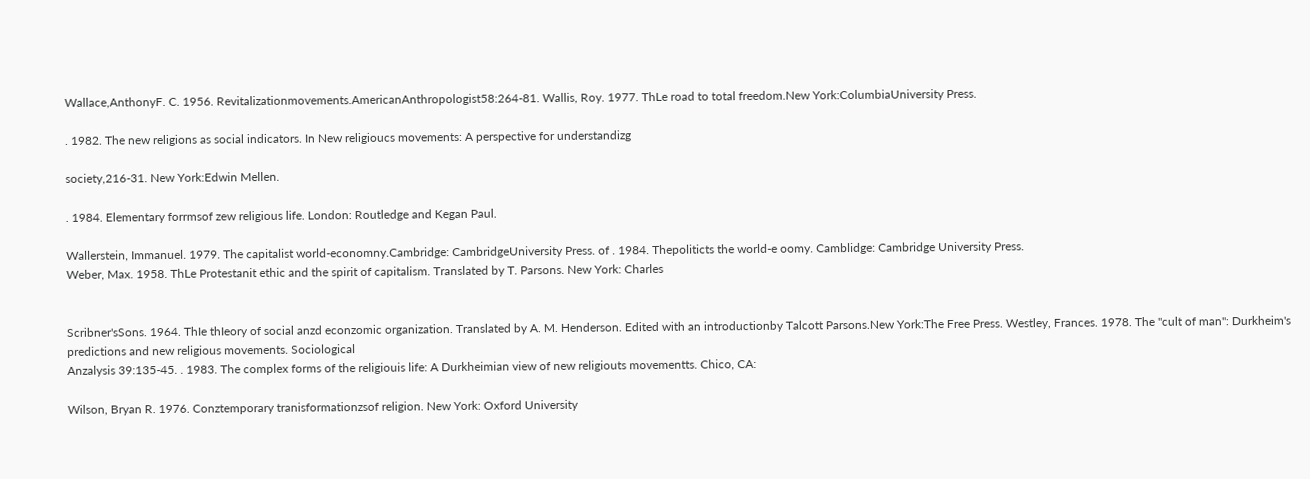Wallace,AnthonyF. C. 1956. Revitalizationmovements.AmericanAnthropologist58:264-81. Wallis, Roy. 1977. ThLe road to total freedom.New York:ColumbiaUniversity Press.

. 1982. The new religions as social indicators. In New religioucs movements: A perspective for understandizg

society,216-31. New York:Edwin Mellen.

. 1984. Elementary forrmsof zew religious life. London: Routledge and Kegan Paul.

Wallerstein, Immanuel. 1979. The capitalist world-economny.Cambridge: CambridgeUniversity Press. of . 1984. Thepoliticts the world-e oomy. Camblidge: Cambridge University Press.
Weber, Max. 1958. ThLe Protestanit ethic and the spirit of capitalism. Translated by T. Parsons. New York: Charles


Scribner'sSons. 1964. ThIe thIeory of social anzd econzomic organization. Translated by A. M. Henderson. Edited with an introductionby Talcott Parsons.New York:The Free Press. Westley, Frances. 1978. The "cult of man": Durkheim's predictions and new religious movements. Sociological
Anzalysis 39:135-45. . 1983. The complex forms of the religiouis life: A Durkheimian view of new religiouts movementts. Chico, CA:

Wilson, Bryan R. 1976. Conztemporary tranisformationzsof religion. New York: Oxford University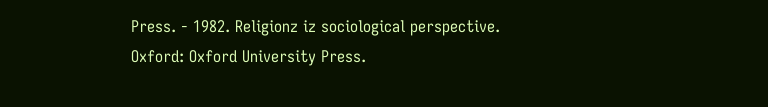Press. - 1982. Religionz iz sociological perspective. Oxford: Oxford University Press.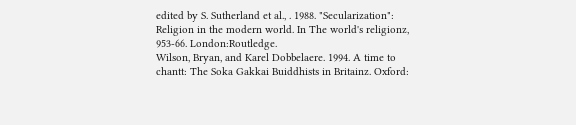edited by S. Sutherland et al., . 1988. "Secularization": Religion in the modern world. In The world's religionz, 953-66. London:Routledge.
Wilson, Bryan, and Karel Dobbelaere. 1994. A time to chantt: The Soka Gakkai Buiddhists in Britainz. Oxford: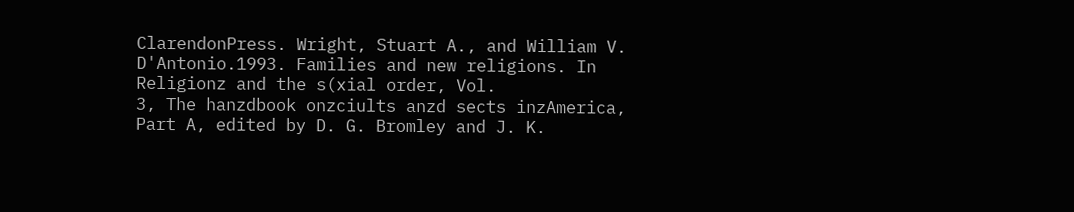ClarendonPress. Wright, Stuart A., and William V. D'Antonio.1993. Families and new religions. In Religionz and the s(xial order, Vol.
3, The hanzdbook onzciults anzd sects inzAmerica, Part A, edited by D. G. Bromley and J. K.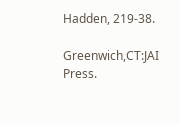Hadden, 219-38.

Greenwich,CT:JAI Press.